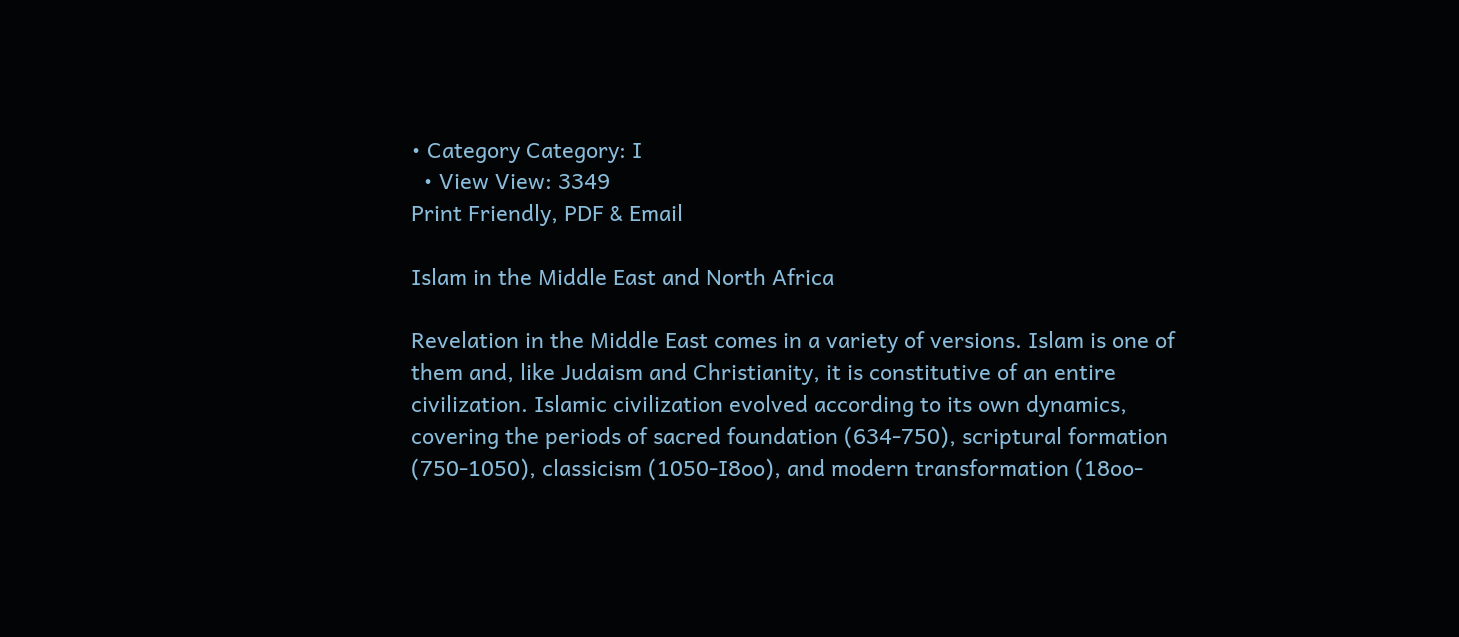• Category Category: I
  • View View: 3349
Print Friendly, PDF & Email

Islam in the Middle East and North Africa

Revelation in the Middle East comes in a variety of versions. Islam is one of them and, like Judaism and Christianity, it is constitutive of an entire civilization. Islamic civilization evolved according to its own dynamics, covering the periods of sacred foundation (634-750), scriptural formation (750-1050), classicism (1050-I8oo), and modern transformation (18oo-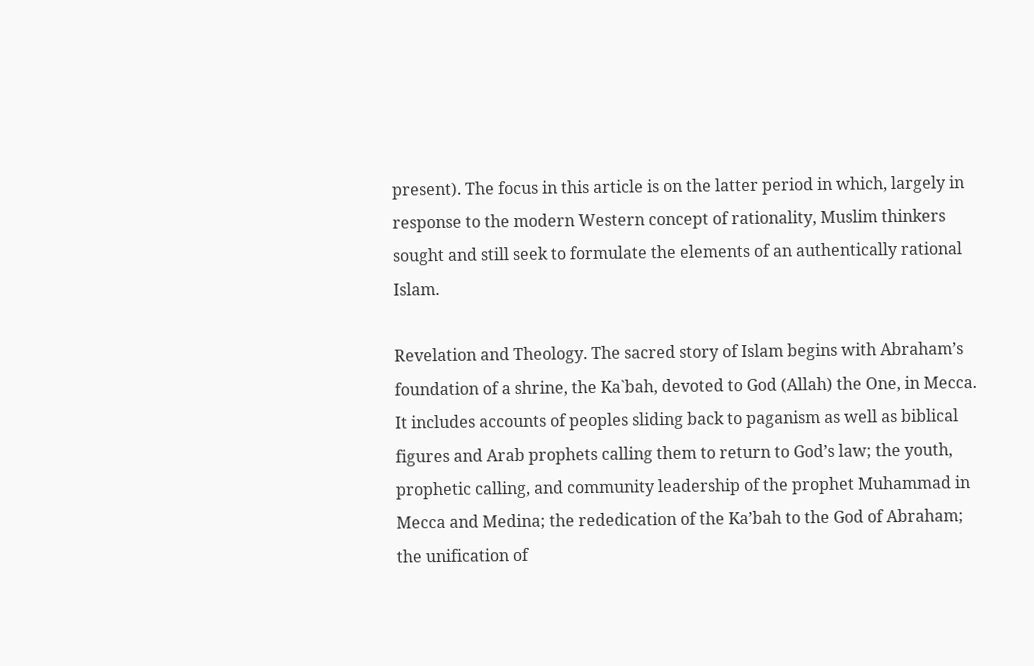present). The focus in this article is on the latter period in which, largely in response to the modern Western concept of rationality, Muslim thinkers sought and still seek to formulate the elements of an authentically rational Islam.

Revelation and Theology. The sacred story of Islam begins with Abraham’s foundation of a shrine, the Ka`bah, devoted to God (Allah) the One, in Mecca. It includes accounts of peoples sliding back to paganism as well as biblical figures and Arab prophets calling them to return to God’s law; the youth, prophetic calling, and community leadership of the prophet Muhammad in Mecca and Medina; the rededication of the Ka’bah to the God of Abraham; the unification of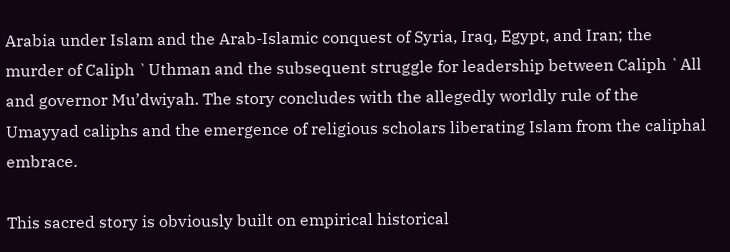Arabia under Islam and the Arab-Islamic conquest of Syria, Iraq, Egypt, and Iran; the murder of Caliph `Uthman and the subsequent struggle for leadership between Caliph `All and governor Mu’dwiyah. The story concludes with the allegedly worldly rule of the Umayyad caliphs and the emergence of religious scholars liberating Islam from the caliphal embrace.

This sacred story is obviously built on empirical historical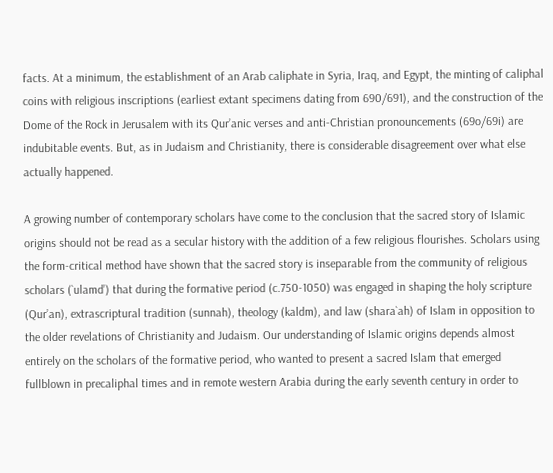facts. At a minimum, the establishment of an Arab caliphate in Syria, Iraq, and Egypt, the minting of caliphal coins with religious inscriptions (earliest extant specimens dating from 690/691), and the construction of the Dome of the Rock in Jerusalem with its Qur’anic verses and anti-Christian pronouncements (69o/69i) are indubitable events. But, as in Judaism and Christianity, there is considerable disagreement over what else actually happened.

A growing number of contemporary scholars have come to the conclusion that the sacred story of Islamic origins should not be read as a secular history with the addition of a few religious flourishes. Scholars using the form-critical method have shown that the sacred story is inseparable from the community of religious scholars (`ulamd’) that during the formative period (c.750-1050) was engaged in shaping the holy scripture (Qur’an), extrascriptural tradition (sunnah), theology (kaldm), and law (shara`ah) of Islam in opposition to the older revelations of Christianity and Judaism. Our understanding of Islamic origins depends almost entirely on the scholars of the formative period, who wanted to present a sacred Islam that emerged fullblown in precaliphal times and in remote western Arabia during the early seventh century in order to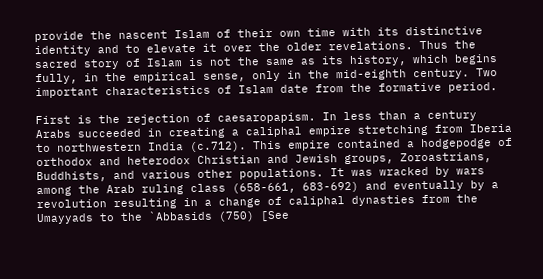provide the nascent Islam of their own time with its distinctive identity and to elevate it over the older revelations. Thus the sacred story of Islam is not the same as its history, which begins fully, in the empirical sense, only in the mid-eighth century. Two important characteristics of Islam date from the formative period.

First is the rejection of caesaropapism. In less than a century Arabs succeeded in creating a caliphal empire stretching from Iberia to northwestern India (c.712). This empire contained a hodgepodge of orthodox and heterodox Christian and Jewish groups, Zoroastrians, Buddhists, and various other populations. It was wracked by wars among the Arab ruling class (658-661, 683-692) and eventually by a revolution resulting in a change of caliphal dynasties from the Umayyads to the `Abbasids (750) [See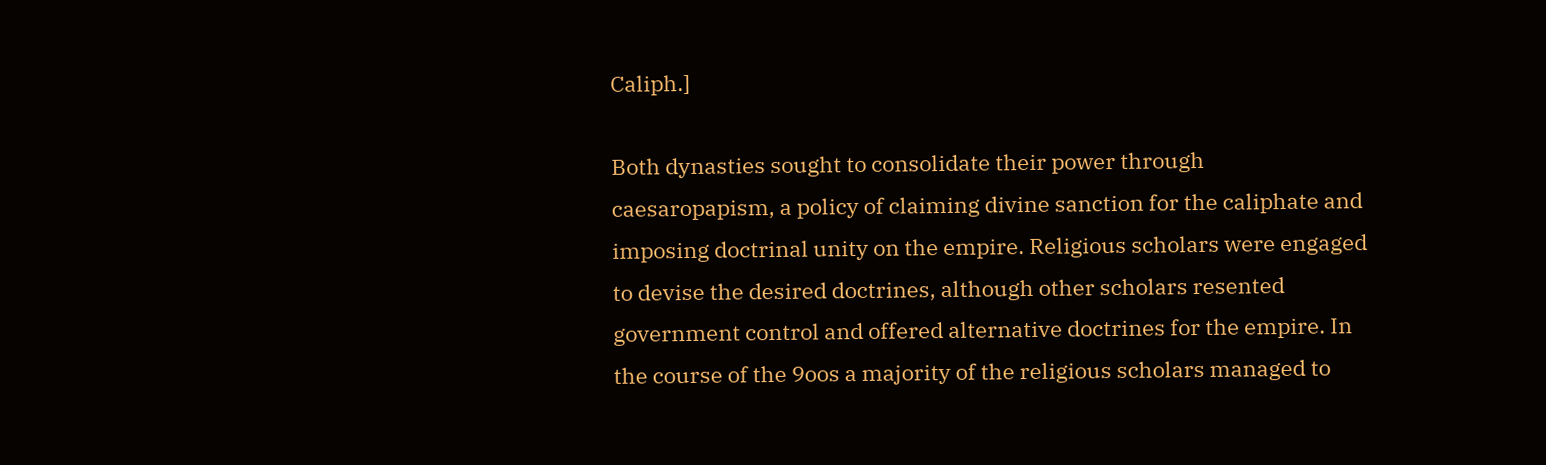Caliph.]

Both dynasties sought to consolidate their power through caesaropapism, a policy of claiming divine sanction for the caliphate and imposing doctrinal unity on the empire. Religious scholars were engaged to devise the desired doctrines, although other scholars resented government control and offered alternative doctrines for the empire. In the course of the 9oos a majority of the religious scholars managed to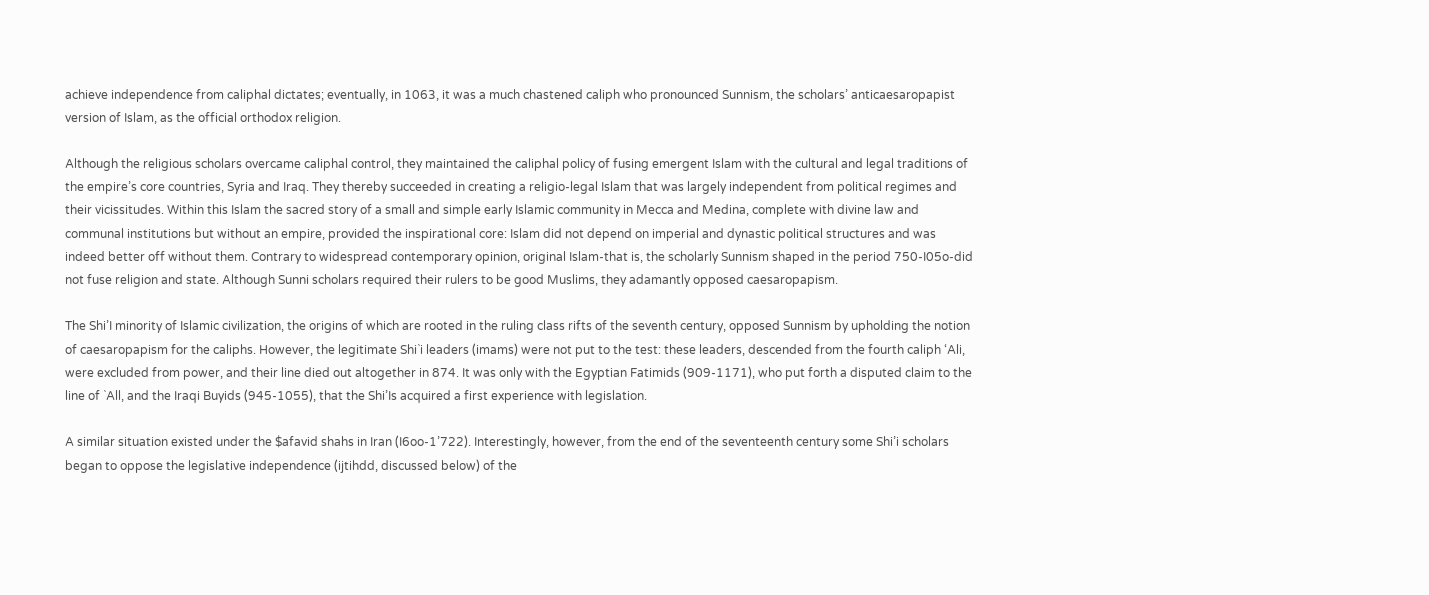achieve independence from caliphal dictates; eventually, in 1063, it was a much chastened caliph who pronounced Sunnism, the scholars’ anticaesaropapist version of Islam, as the official orthodox religion.

Although the religious scholars overcame caliphal control, they maintained the caliphal policy of fusing emergent Islam with the cultural and legal traditions of the empire’s core countries, Syria and Iraq. They thereby succeeded in creating a religio-legal Islam that was largely independent from political regimes and their vicissitudes. Within this Islam the sacred story of a small and simple early Islamic community in Mecca and Medina, complete with divine law and communal institutions but without an empire, provided the inspirational core: Islam did not depend on imperial and dynastic political structures and was indeed better off without them. Contrary to widespread contemporary opinion, original Islam-that is, the scholarly Sunnism shaped in the period 750-I05o-did not fuse religion and state. Although Sunni scholars required their rulers to be good Muslims, they adamantly opposed caesaropapism.

The Shi’I minority of Islamic civilization, the origins of which are rooted in the ruling class rifts of the seventh century, opposed Sunnism by upholding the notion of caesaropapism for the caliphs. However, the legitimate Shi`i leaders (imams) were not put to the test: these leaders, descended from the fourth caliph ‘Ali, were excluded from power, and their line died out altogether in 874. It was only with the Egyptian Fatimids (909-1171), who put forth a disputed claim to the line of `All, and the Iraqi Buyids (945-1055), that the Shi’Is acquired a first experience with legislation.

A similar situation existed under the $afavid shahs in Iran (I6oo-1’722). Interestingly, however, from the end of the seventeenth century some Shi’i scholars began to oppose the legislative independence (ijtihdd, discussed below) of the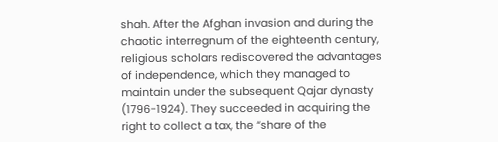shah. After the Afghan invasion and during the chaotic interregnum of the eighteenth century, religious scholars rediscovered the advantages of independence, which they managed to maintain under the subsequent Qajar dynasty (1796-1924). They succeeded in acquiring the right to collect a tax, the “share of the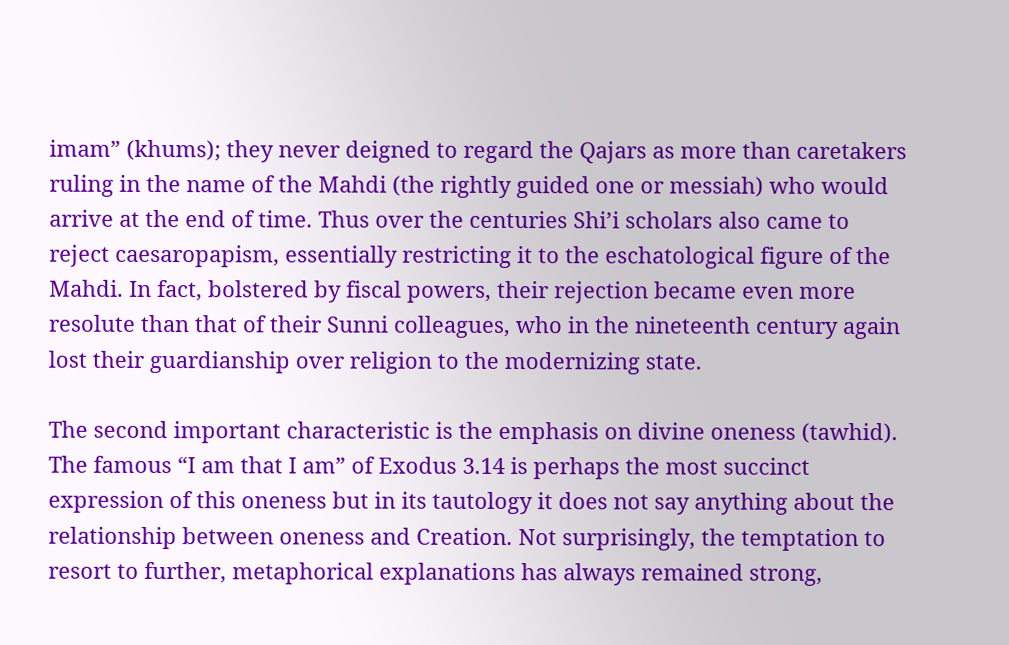imam” (khums); they never deigned to regard the Qajars as more than caretakers ruling in the name of the Mahdi (the rightly guided one or messiah) who would arrive at the end of time. Thus over the centuries Shi’i scholars also came to reject caesaropapism, essentially restricting it to the eschatological figure of the Mahdi. In fact, bolstered by fiscal powers, their rejection became even more resolute than that of their Sunni colleagues, who in the nineteenth century again lost their guardianship over religion to the modernizing state.

The second important characteristic is the emphasis on divine oneness (tawhid). The famous “I am that I am” of Exodus 3.14 is perhaps the most succinct expression of this oneness but in its tautology it does not say anything about the relationship between oneness and Creation. Not surprisingly, the temptation to resort to further, metaphorical explanations has always remained strong,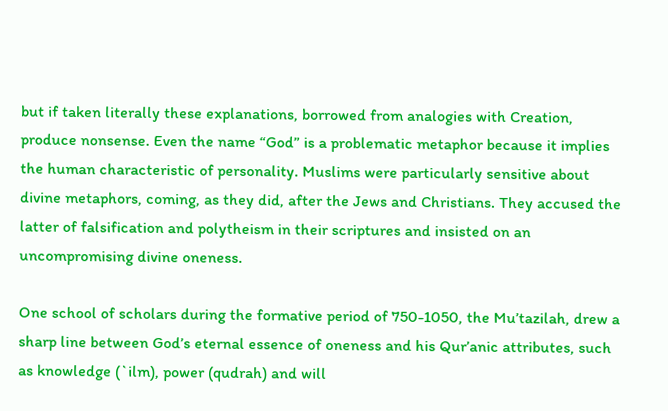but if taken literally these explanations, borrowed from analogies with Creation, produce nonsense. Even the name “God” is a problematic metaphor because it implies the human characteristic of personality. Muslims were particularly sensitive about divine metaphors, coming, as they did, after the Jews and Christians. They accused the latter of falsification and polytheism in their scriptures and insisted on an uncompromising divine oneness.

One school of scholars during the formative period of 750-1050, the Mu’tazilah, drew a sharp line between God’s eternal essence of oneness and his Qur’anic attributes, such as knowledge (`ilm), power (qudrah) and will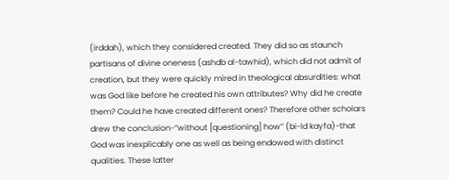(irddah), which they considered created. They did so as staunch partisans of divine oneness (ashdb al-tawhid), which did not admit of creation, but they were quickly mired in theological absurdities: what was God like before he created his own attributes? Why did he create them? Could he have created different ones? Therefore other scholars drew the conclusion-“without [questioning] how” (bi-ld kayfa)-that God was inexplicably one as well as being endowed with distinct qualities. These latter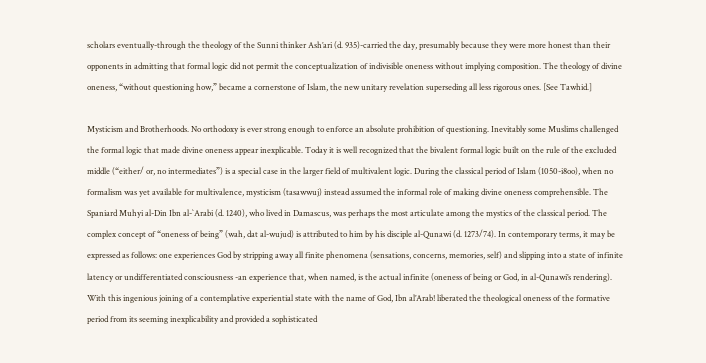scholars eventually-through the theology of the Sunni thinker Ash’ari (d. 935)-carried the day, presumably because they were more honest than their opponents in admitting that formal logic did not permit the conceptualization of indivisible oneness without implying composition. The theology of divine oneness, “without questioning how,” became a cornerstone of Islam, the new unitary revelation superseding all less rigorous ones. [See Tawhid.]

Mysticism and Brotherhoods. No orthodoxy is ever strong enough to enforce an absolute prohibition of questioning. Inevitably some Muslims challenged the formal logic that made divine oneness appear inexplicable. Today it is well recognized that the bivalent formal logic built on the rule of the excluded middle (“either/ or, no intermediates”) is a special case in the larger field of multivalent logic. During the classical period of Islam (1050-i8oo), when no formalism was yet available for multivalence, mysticism (tasawwuj) instead assumed the informal role of making divine oneness comprehensible. The Spaniard Muhyi al-Din Ibn al-`Arabi (d. 1240), who lived in Damascus, was perhaps the most articulate among the mystics of the classical period. The complex concept of “oneness of being” (wah, dat al-wujud) is attributed to him by his disciple al-Qunawi (d. 1273/74). In contemporary terms, it may be expressed as follows: one experiences God by stripping away all finite phenomena (sensations, concerns, memories, self) and slipping into a state of infinite latency or undifferentiated consciousness -an experience that, when named, is the actual infinite (oneness of being or God, in al-Qunawi’s rendering). With this ingenious joining of a contemplative experiential state with the name of God, Ibn al’Arab! liberated the theological oneness of the formative period from its seeming inexplicability and provided a sophisticated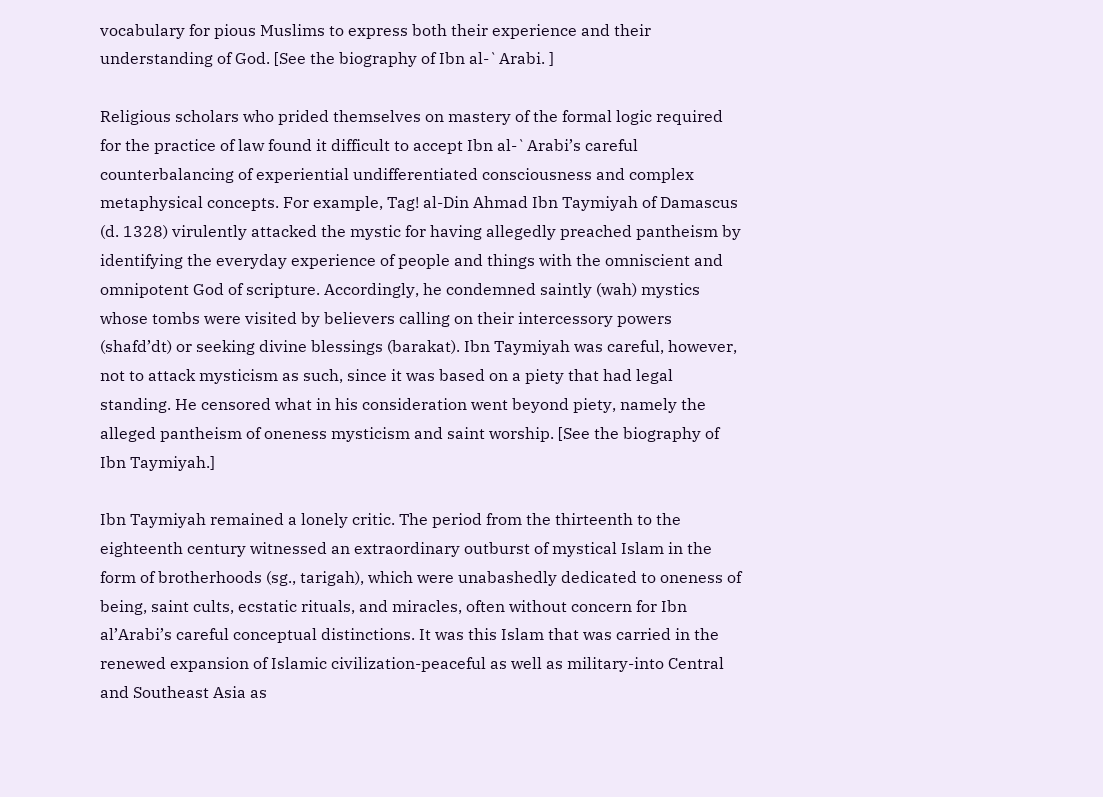vocabulary for pious Muslims to express both their experience and their understanding of God. [See the biography of Ibn al-`Arabi. ]

Religious scholars who prided themselves on mastery of the formal logic required for the practice of law found it difficult to accept Ibn al-`Arabi’s careful counterbalancing of experiential undifferentiated consciousness and complex metaphysical concepts. For example, Tag! al-Din Ahmad Ibn Taymiyah of Damascus (d. 1328) virulently attacked the mystic for having allegedly preached pantheism by identifying the everyday experience of people and things with the omniscient and omnipotent God of scripture. Accordingly, he condemned saintly (wah) mystics whose tombs were visited by believers calling on their intercessory powers (shafd’dt) or seeking divine blessings (barakat). Ibn Taymiyah was careful, however, not to attack mysticism as such, since it was based on a piety that had legal standing. He censored what in his consideration went beyond piety, namely the alleged pantheism of oneness mysticism and saint worship. [See the biography of Ibn Taymiyah.]

Ibn Taymiyah remained a lonely critic. The period from the thirteenth to the eighteenth century witnessed an extraordinary outburst of mystical Islam in the form of brotherhoods (sg., tarigah), which were unabashedly dedicated to oneness of being, saint cults, ecstatic rituals, and miracles, often without concern for Ibn al’Arabi’s careful conceptual distinctions. It was this Islam that was carried in the renewed expansion of Islamic civilization-peaceful as well as military-into Central and Southeast Asia as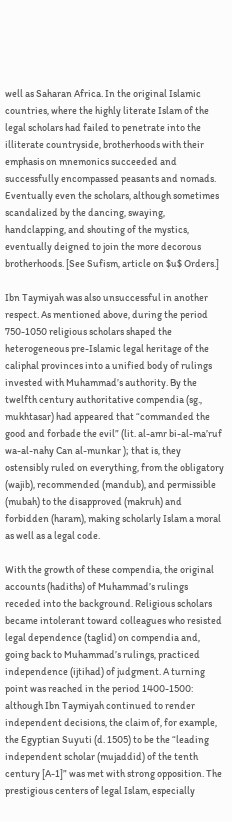well as Saharan Africa. In the original Islamic countries, where the highly literate Islam of the legal scholars had failed to penetrate into the illiterate countryside, brotherhoods with their emphasis on mnemonics succeeded and successfully encompassed peasants and nomads. Eventually even the scholars, although sometimes scandalized by the dancing, swaying, handclapping, and shouting of the mystics, eventually deigned to join the more decorous brotherhoods. [See Sufism, article on $u$ Orders.]

Ibn Taymiyah was also unsuccessful in another respect. As mentioned above, during the period 750-1050 religious scholars shaped the heterogeneous pre-Islamic legal heritage of the caliphal provinces into a unified body of rulings invested with Muhammad’s authority. By the twelfth century authoritative compendia (sg., mukhtasar) had appeared that “commanded the good and forbade the evil” (lit. al-amr bi-al-ma’ruf wa-al-nahy Can al-munkar ); that is, they ostensibly ruled on everything, from the obligatory (wajib), recommended (mandub), and permissible (mubah) to the disapproved (makruh) and forbidden (haram), making scholarly Islam a moral as well as a legal code.

With the growth of these compendia, the original accounts (hadiths) of Muhammad’s rulings receded into the background. Religious scholars became intolerant toward colleagues who resisted legal dependence (taglid) on compendia and, going back to Muhammad’s rulings, practiced independence (ijtihad) of judgment. A turning point was reached in the period 1400-1500: although Ibn Taymiyah continued to render independent decisions, the claim of, for example, the Egyptian Suyuti (d. 1505) to be the “leading independent scholar (mujaddid) of the tenth century [A-1]” was met with strong opposition. The prestigious centers of legal Islam, especially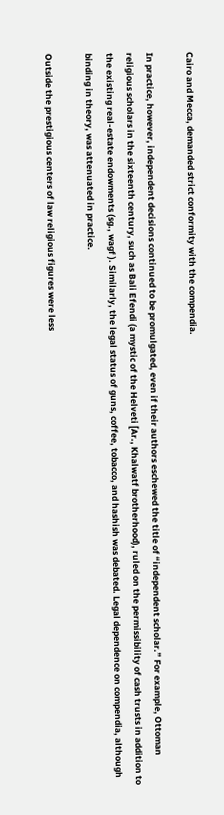Cairo and Mecca, demanded strict conformity with the compendia.

In practice, however, independent decisions continued to be promulgated, even if their authors eschewed the title of “independent scholar.” For example, Ottoman religious scholars in the sixteenth century, such as Bali Efendi (a mystic of the Helveti [Ar., Khalwatf brotherhood), ruled on the permissibility of cash trusts in addition to the existing real-estate endowments (sg., wagf ). Similarly, the legal status of guns, coffee, tobacco, and hashish was debated. Legal dependence on compendia, although binding in theory, was attenuated in practice.

Outside the prestigious centers of law religious figures were less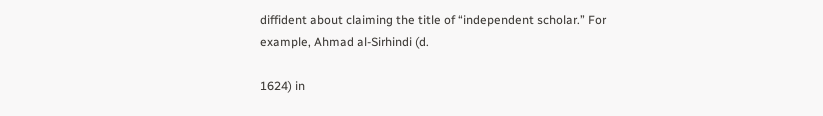diffident about claiming the title of “independent scholar.” For example, Ahmad al-Sirhindi (d.

1624) in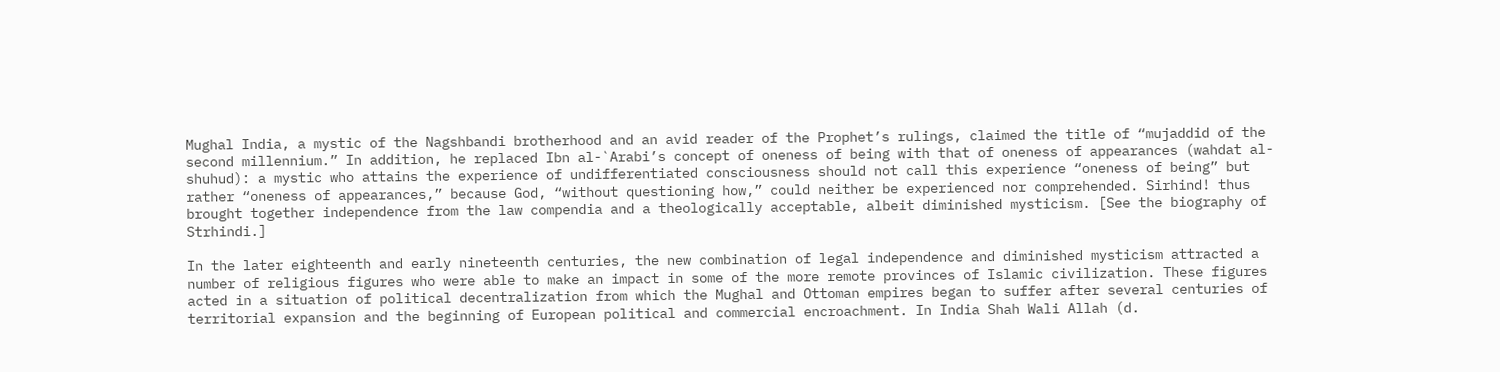Mughal India, a mystic of the Nagshbandi brotherhood and an avid reader of the Prophet’s rulings, claimed the title of “mujaddid of the second millennium.” In addition, he replaced Ibn al-`Arabi’s concept of oneness of being with that of oneness of appearances (wahdat al-shuhud): a mystic who attains the experience of undifferentiated consciousness should not call this experience “oneness of being” but rather “oneness of appearances,” because God, “without questioning how,” could neither be experienced nor comprehended. Sirhind! thus brought together independence from the law compendia and a theologically acceptable, albeit diminished mysticism. [See the biography of Strhindi.]

In the later eighteenth and early nineteenth centuries, the new combination of legal independence and diminished mysticism attracted a number of religious figures who were able to make an impact in some of the more remote provinces of Islamic civilization. These figures acted in a situation of political decentralization from which the Mughal and Ottoman empires began to suffer after several centuries of territorial expansion and the beginning of European political and commercial encroachment. In India Shah Wali Allah (d.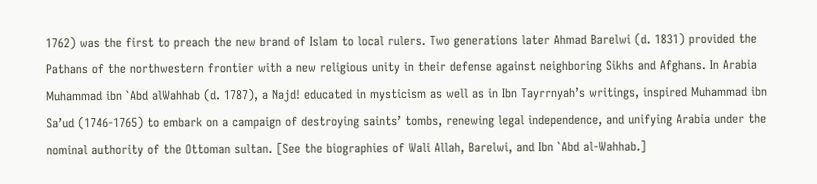1762) was the first to preach the new brand of Islam to local rulers. Two generations later Ahmad Barelwi (d. 1831) provided the Pathans of the northwestern frontier with a new religious unity in their defense against neighboring Sikhs and Afghans. In Arabia Muhammad ibn `Abd alWahhab (d. 1787), a Najd! educated in mysticism as well as in Ibn Tayrrnyah’s writings, inspired Muhammad ibn Sa’ud (1746-1765) to embark on a campaign of destroying saints’ tombs, renewing legal independence, and unifying Arabia under the nominal authority of the Ottoman sultan. [See the biographies of Wali Allah, Barelwi, and Ibn `Abd al-Wahhab.]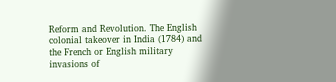Reform and Revolution. The English colonial takeover in India (1784) and the French or English military invasions of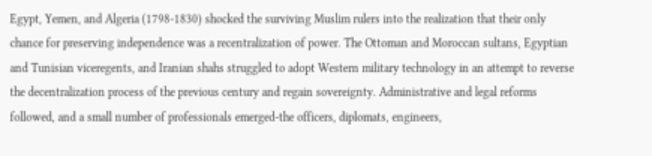Egypt, Yemen, and Algeria (1798-1830) shocked the surviving Muslim rulers into the realization that their only chance for preserving independence was a recentralization of power. The Ottoman and Moroccan sultans, Egyptian and Tunisian viceregents, and Iranian shahs struggled to adopt Western military technology in an attempt to reverse the decentralization process of the previous century and regain sovereignty. Administrative and legal reforms followed, and a small number of professionals emerged-the officers, diplomats, engineers,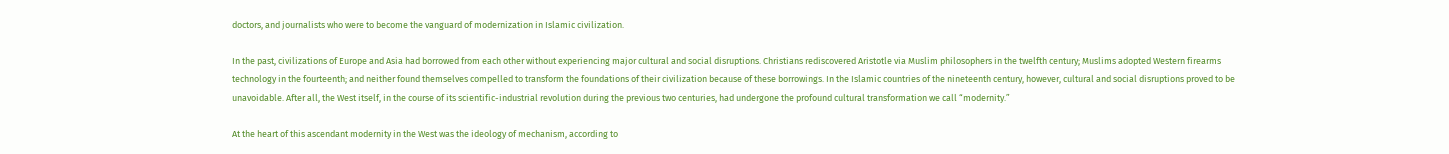doctors, and journalists who were to become the vanguard of modernization in Islamic civilization.

In the past, civilizations of Europe and Asia had borrowed from each other without experiencing major cultural and social disruptions. Christians rediscovered Aristotle via Muslim philosophers in the twelfth century; Muslims adopted Western firearms technology in the fourteenth; and neither found themselves compelled to transform the foundations of their civilization because of these borrowings. In the Islamic countries of the nineteenth century, however, cultural and social disruptions proved to be unavoidable. After all, the West itself, in the course of its scientific-industrial revolution during the previous two centuries, had undergone the profound cultural transformation we call “modernity.”

At the heart of this ascendant modernity in the West was the ideology of mechanism, according to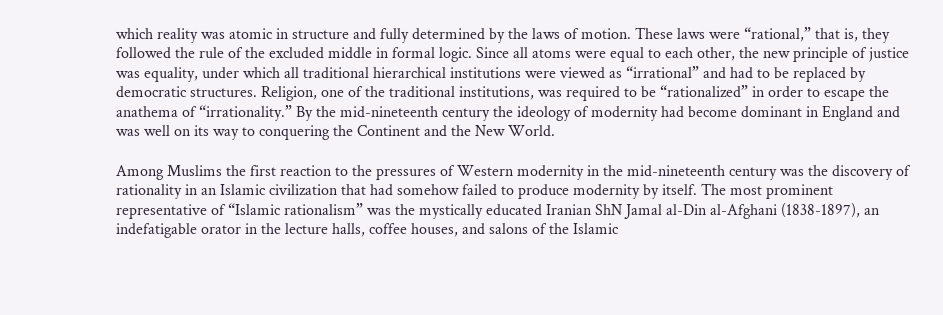which reality was atomic in structure and fully determined by the laws of motion. These laws were “rational,” that is, they followed the rule of the excluded middle in formal logic. Since all atoms were equal to each other, the new principle of justice was equality, under which all traditional hierarchical institutions were viewed as “irrational” and had to be replaced by democratic structures. Religion, one of the traditional institutions, was required to be “rationalized” in order to escape the anathema of “irrationality.” By the mid-nineteenth century the ideology of modernity had become dominant in England and was well on its way to conquering the Continent and the New World.

Among Muslims the first reaction to the pressures of Western modernity in the mid-nineteenth century was the discovery of rationality in an Islamic civilization that had somehow failed to produce modernity by itself. The most prominent representative of “Islamic rationalism” was the mystically educated Iranian ShN Jamal al-Din al-Afghani (1838-1897), an indefatigable orator in the lecture halls, coffee houses, and salons of the Islamic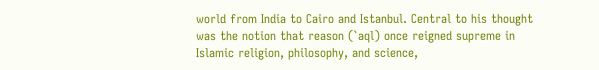world from India to Cairo and Istanbul. Central to his thought was the notion that reason (`aql) once reigned supreme in Islamic religion, philosophy, and science,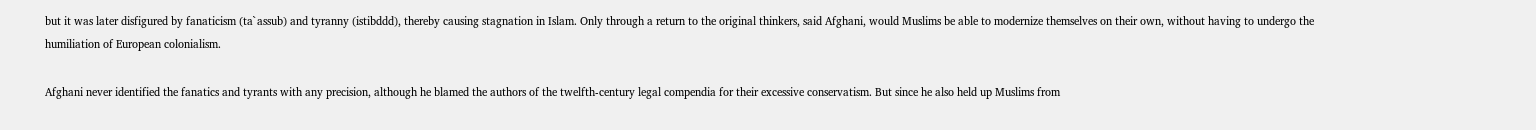but it was later disfigured by fanaticism (ta`assub) and tyranny (istibddd), thereby causing stagnation in Islam. Only through a return to the original thinkers, said Afghani, would Muslims be able to modernize themselves on their own, without having to undergo the humiliation of European colonialism.

Afghani never identified the fanatics and tyrants with any precision, although he blamed the authors of the twelfth-century legal compendia for their excessive conservatism. But since he also held up Muslims from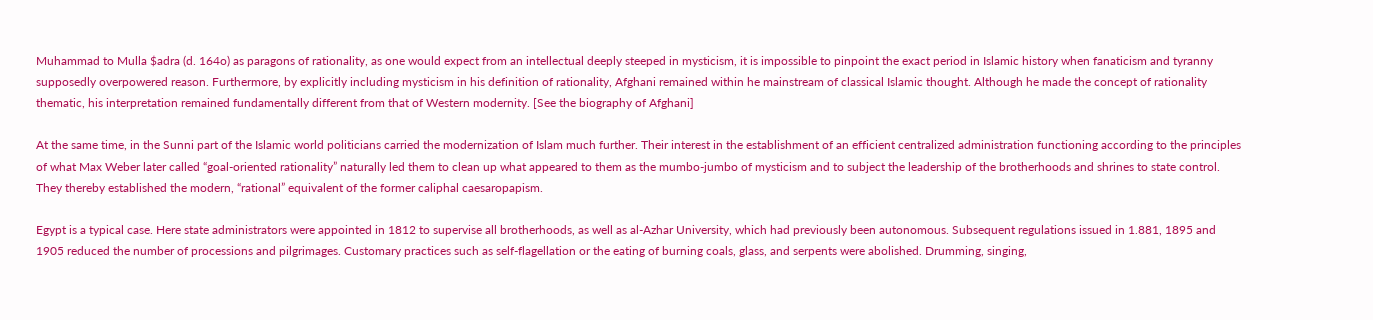Muhammad to Mulla $adra (d. 164o) as paragons of rationality, as one would expect from an intellectual deeply steeped in mysticism, it is impossible to pinpoint the exact period in Islamic history when fanaticism and tyranny supposedly overpowered reason. Furthermore, by explicitly including mysticism in his definition of rationality, Afghani remained within he mainstream of classical Islamic thought. Although he made the concept of rationality thematic, his interpretation remained fundamentally different from that of Western modernity. [See the biography of Afghani]

At the same time, in the Sunni part of the Islamic world politicians carried the modernization of Islam much further. Their interest in the establishment of an efficient centralized administration functioning according to the principles of what Max Weber later called “goal-oriented rationality” naturally led them to clean up what appeared to them as the mumbo-jumbo of mysticism and to subject the leadership of the brotherhoods and shrines to state control. They thereby established the modern, “rational” equivalent of the former caliphal caesaropapism.

Egypt is a typical case. Here state administrators were appointed in 1812 to supervise all brotherhoods, as well as al-Azhar University, which had previously been autonomous. Subsequent regulations issued in 1.881, 1895 and 1905 reduced the number of processions and pilgrimages. Customary practices such as self-flagellation or the eating of burning coals, glass, and serpents were abolished. Drumming, singing,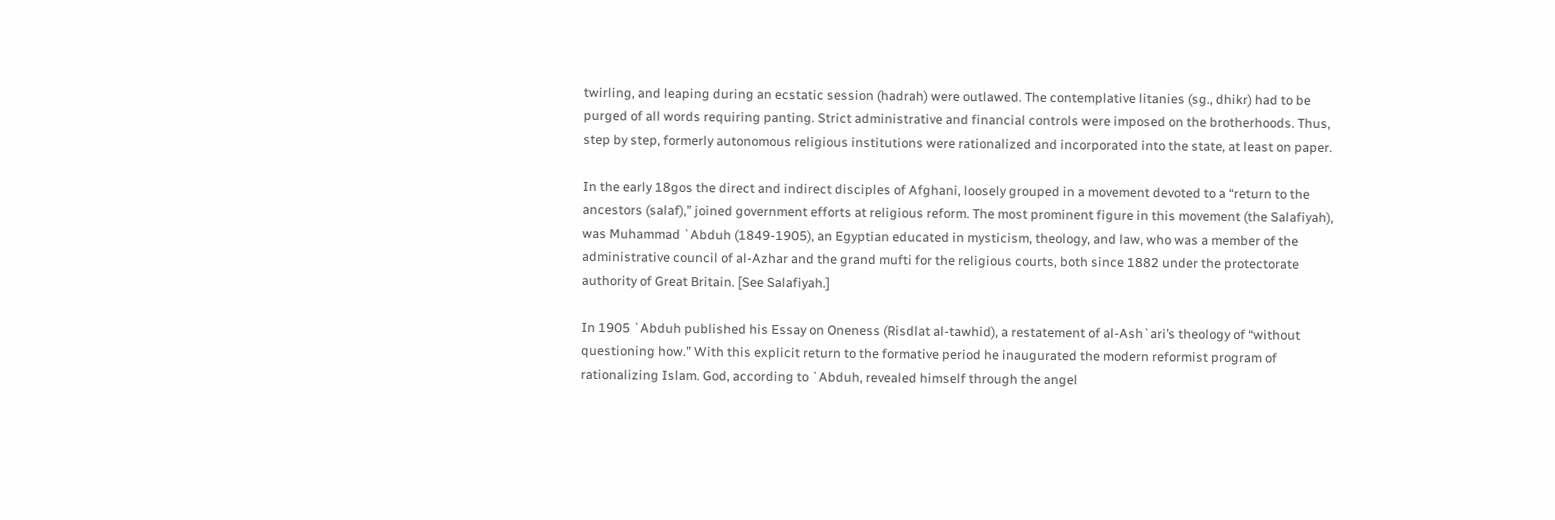twirling, and leaping during an ecstatic session (hadrah) were outlawed. The contemplative litanies (sg., dhikr) had to be purged of all words requiring panting. Strict administrative and financial controls were imposed on the brotherhoods. Thus, step by step, formerly autonomous religious institutions were rationalized and incorporated into the state, at least on paper.

In the early 18gos the direct and indirect disciples of Afghani, loosely grouped in a movement devoted to a “return to the ancestors (salaf),” joined government efforts at religious reform. The most prominent figure in this movement (the Salafiyah), was Muhammad `Abduh (1849-1905), an Egyptian educated in mysticism, theology, and law, who was a member of the administrative council of al-Azhar and the grand mufti for the religious courts, both since 1882 under the protectorate authority of Great Britain. [See Salafiyah.]

In 1905 `Abduh published his Essay on Oneness (Risdlat al-tawhid), a restatement of al-Ash`ari’s theology of “without questioning how.” With this explicit return to the formative period he inaugurated the modern reformist program of rationalizing Islam. God, according to `Abduh, revealed himself through the angel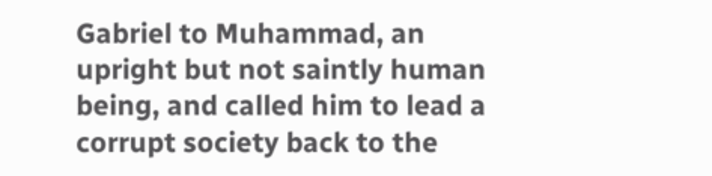Gabriel to Muhammad, an upright but not saintly human being, and called him to lead a corrupt society back to the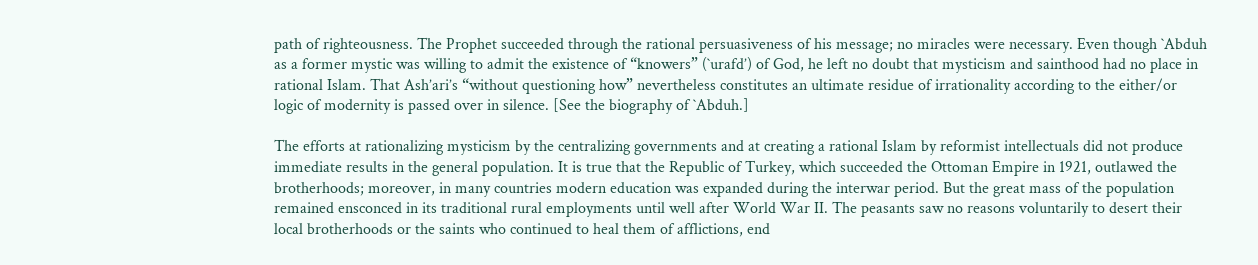path of righteousness. The Prophet succeeded through the rational persuasiveness of his message; no miracles were necessary. Even though `Abduh as a former mystic was willing to admit the existence of “knowers” (`urafd’) of God, he left no doubt that mysticism and sainthood had no place in rational Islam. That Ash’ari’s “without questioning how” nevertheless constitutes an ultimate residue of irrationality according to the either/or logic of modernity is passed over in silence. [See the biography of `Abduh.]

The efforts at rationalizing mysticism by the centralizing governments and at creating a rational Islam by reformist intellectuals did not produce immediate results in the general population. It is true that the Republic of Turkey, which succeeded the Ottoman Empire in 1921, outlawed the brotherhoods; moreover, in many countries modern education was expanded during the interwar period. But the great mass of the population remained ensconced in its traditional rural employments until well after World War II. The peasants saw no reasons voluntarily to desert their local brotherhoods or the saints who continued to heal them of afflictions, end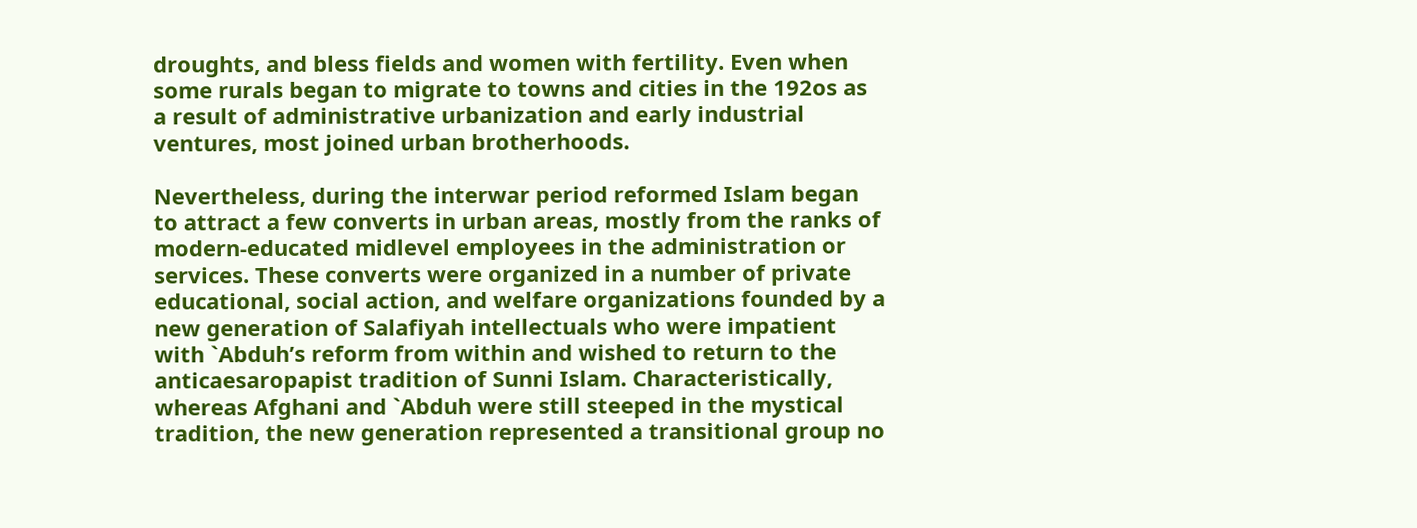droughts, and bless fields and women with fertility. Even when some rurals began to migrate to towns and cities in the 192os as a result of administrative urbanization and early industrial ventures, most joined urban brotherhoods.

Nevertheless, during the interwar period reformed Islam began to attract a few converts in urban areas, mostly from the ranks of modern-educated midlevel employees in the administration or services. These converts were organized in a number of private educational, social action, and welfare organizations founded by a new generation of Salafiyah intellectuals who were impatient with `Abduh’s reform from within and wished to return to the anticaesaropapist tradition of Sunni Islam. Characteristically, whereas Afghani and `Abduh were still steeped in the mystical tradition, the new generation represented a transitional group no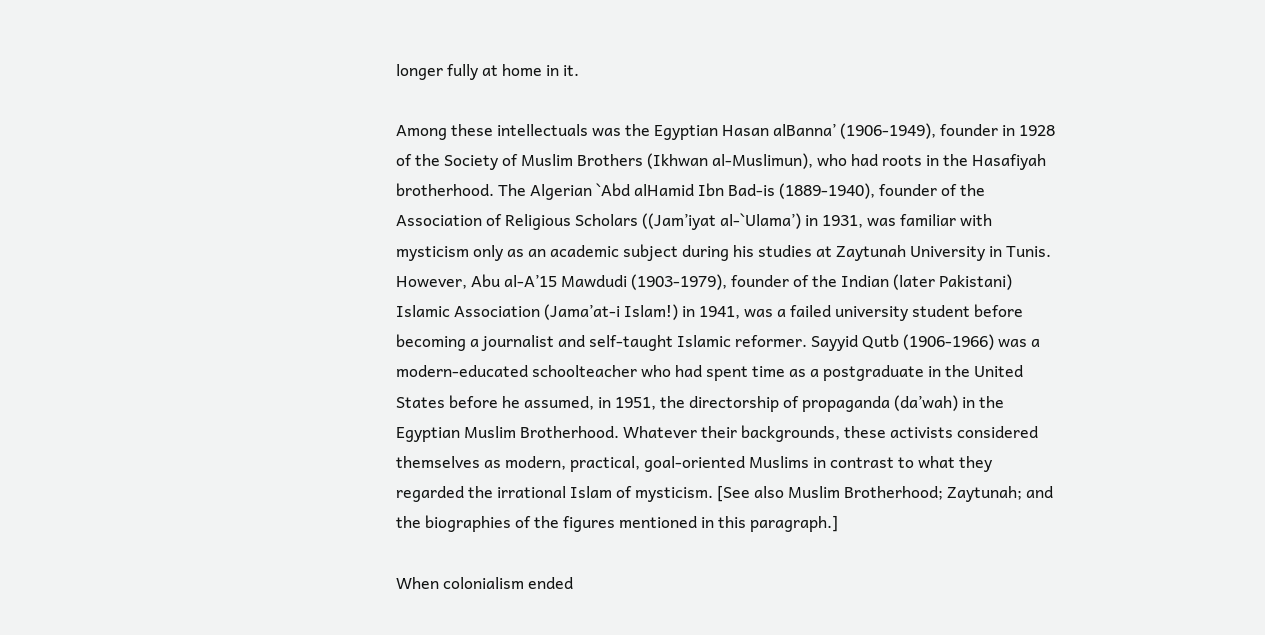longer fully at home in it.

Among these intellectuals was the Egyptian Hasan alBanna’ (1906-1949), founder in 1928 of the Society of Muslim Brothers (Ikhwan al-Muslimun), who had roots in the Hasafiyah brotherhood. The Algerian `Abd alHamid Ibn Bad-is (1889-1940), founder of the Association of Religious Scholars ((Jam’iyat al-`Ulama’) in 1931, was familiar with mysticism only as an academic subject during his studies at Zaytunah University in Tunis. However, Abu al-A’15 Mawdudi (1903-1979), founder of the Indian (later Pakistani) Islamic Association (Jama’at-i Islam!) in 1941, was a failed university student before becoming a journalist and self-taught Islamic reformer. Sayyid Qutb (1906-1966) was a modern-educated schoolteacher who had spent time as a postgraduate in the United States before he assumed, in 1951, the directorship of propaganda (da’wah) in the Egyptian Muslim Brotherhood. Whatever their backgrounds, these activists considered themselves as modern, practical, goal-oriented Muslims in contrast to what they regarded the irrational Islam of mysticism. [See also Muslim Brotherhood; Zaytunah; and the biographies of the figures mentioned in this paragraph.]

When colonialism ended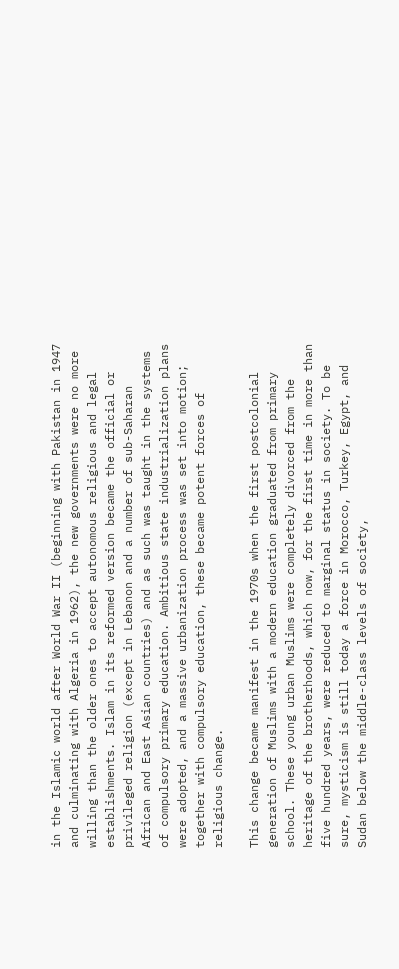in the Islamic world after World War II (beginning with Pakistan in 1947 and culminating with Algeria in 1962), the new governments were no more willing than the older ones to accept autonomous religious and legal establishments. Islam in its reformed version became the official or privileged religion (except in Lebanon and a number of sub-Saharan African and East Asian countries) and as such was taught in the systems of compulsory primary education. Ambitious state industrialization plans were adopted, and a massive urbanization process was set into motion; together with compulsory education, these became potent forces of religious change.

This change became manifest in the 1970s when the first postcolonial generation of Muslims with a modern education graduated from primary school. These young urban Muslims were completely divorced from the heritage of the brotherhoods, which now, for the first time in more than five hundred years, were reduced to marginal status in society. To be sure, mysticism is still today a force in Morocco, Turkey, Egypt, and Sudan below the middle-class levels of society,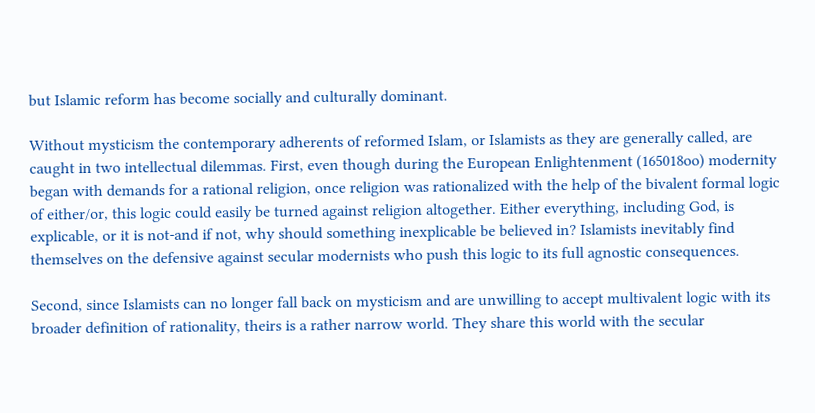but Islamic reform has become socially and culturally dominant.

Without mysticism the contemporary adherents of reformed Islam, or Islamists as they are generally called, are caught in two intellectual dilemmas. First, even though during the European Enlightenment (165018oo) modernity began with demands for a rational religion, once religion was rationalized with the help of the bivalent formal logic of either/or, this logic could easily be turned against religion altogether. Either everything, including God, is explicable, or it is not-and if not, why should something inexplicable be believed in? Islamists inevitably find themselves on the defensive against secular modernists who push this logic to its full agnostic consequences.

Second, since Islamists can no longer fall back on mysticism and are unwilling to accept multivalent logic with its broader definition of rationality, theirs is a rather narrow world. They share this world with the secular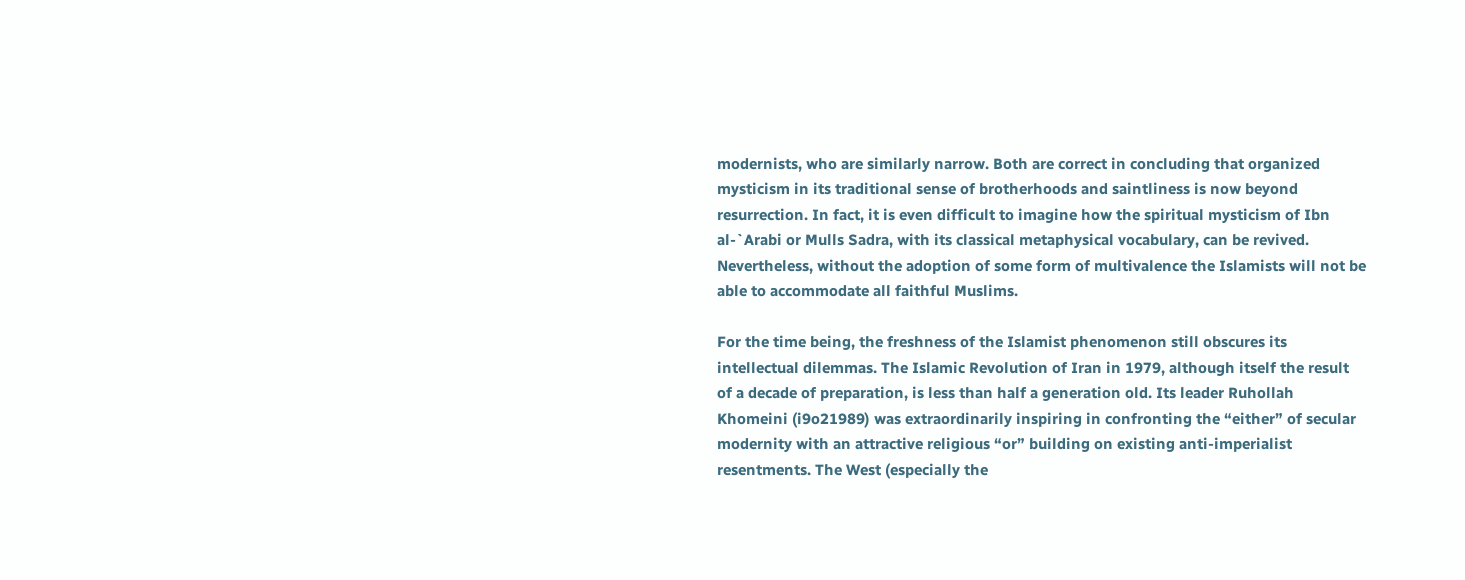modernists, who are similarly narrow. Both are correct in concluding that organized mysticism in its traditional sense of brotherhoods and saintliness is now beyond resurrection. In fact, it is even difficult to imagine how the spiritual mysticism of Ibn al-`Arabi or Mulls Sadra, with its classical metaphysical vocabulary, can be revived. Nevertheless, without the adoption of some form of multivalence the Islamists will not be able to accommodate all faithful Muslims.

For the time being, the freshness of the Islamist phenomenon still obscures its intellectual dilemmas. The Islamic Revolution of Iran in 1979, although itself the result of a decade of preparation, is less than half a generation old. Its leader Ruhollah Khomeini (i9o21989) was extraordinarily inspiring in confronting the “either” of secular modernity with an attractive religious “or” building on existing anti-imperialist resentments. The West (especially the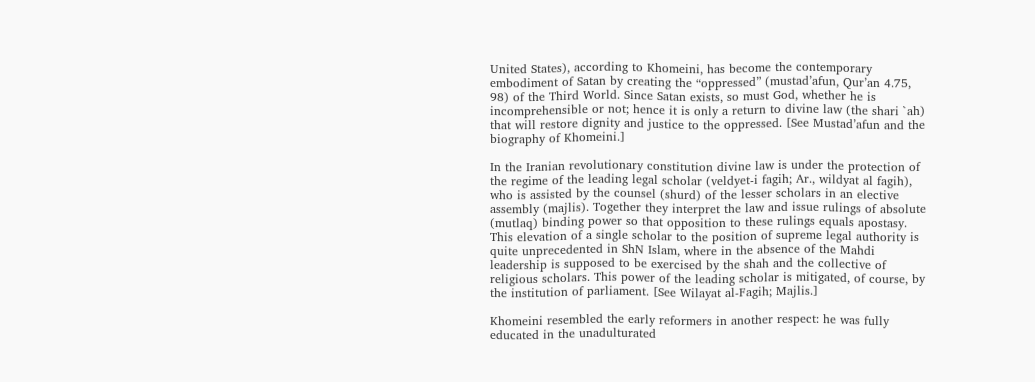United States), according to Khomeini, has become the contemporary embodiment of Satan by creating the “oppressed” (mustad’afun, Qur’an 4.75, 98) of the Third World. Since Satan exists, so must God, whether he is incomprehensible or not; hence it is only a return to divine law (the shari `ah) that will restore dignity and justice to the oppressed. [See Mustad’afun and the biography of Khomeini.]

In the Iranian revolutionary constitution divine law is under the protection of the regime of the leading legal scholar (veldyet-i fagih; Ar., wildyat al fagih), who is assisted by the counsel (shurd) of the lesser scholars in an elective assembly (majlis). Together they interpret the law and issue rulings of absolute (mutlaq) binding power so that opposition to these rulings equals apostasy. This elevation of a single scholar to the position of supreme legal authority is quite unprecedented in ShN Islam, where in the absence of the Mahdi leadership is supposed to be exercised by the shah and the collective of religious scholars. This power of the leading scholar is mitigated, of course, by the institution of parliament. [See Wilayat al-Fagih; Majlis.]

Khomeini resembled the early reformers in another respect: he was fully educated in the unadulturated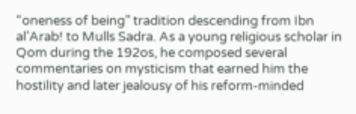“oneness of being” tradition descending from Ibn al’Arab! to Mulls Sadra. As a young religious scholar in Qom during the 192os, he composed several commentaries on mysticism that earned him the hostility and later jealousy of his reform-minded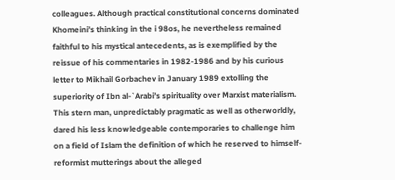colleagues. Although practical constitutional concerns dominated Khomeini’s thinking in the i 98os, he nevertheless remained faithful to his mystical antecedents, as is exemplified by the reissue of his commentaries in 1982-1986 and by his curious letter to Mikhail Gorbachev in January 1989 extolling the superiority of Ibn al-`Arabi’s spirituality over Marxist materialism. This stern man, unpredictably pragmatic as well as otherworldly, dared his less knowledgeable contemporaries to challenge him on a field of Islam the definition of which he reserved to himself- reformist mutterings about the alleged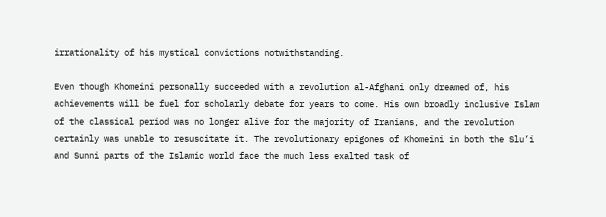irrationality of his mystical convictions notwithstanding.

Even though Khomeini personally succeeded with a revolution al-Afghani only dreamed of, his achievements will be fuel for scholarly debate for years to come. His own broadly inclusive Islam of the classical period was no longer alive for the majority of Iranians, and the revolution certainly was unable to resuscitate it. The revolutionary epigones of Khomeini in both the Slu’i and Sunni parts of the Islamic world face the much less exalted task of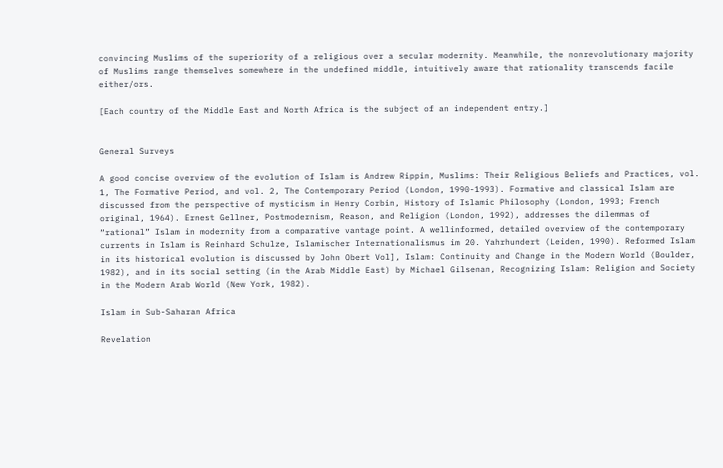convincing Muslims of the superiority of a religious over a secular modernity. Meanwhile, the nonrevolutionary majority of Muslims range themselves somewhere in the undefined middle, intuitively aware that rationality transcends facile either/ors.

[Each country of the Middle East and North Africa is the subject of an independent entry.]


General Surveys

A good concise overview of the evolution of Islam is Andrew Rippin, Muslims: Their Religious Beliefs and Practices, vol. 1, The Formative Period, and vol. 2, The Contemporary Period (London, 1990-1993). Formative and classical Islam are discussed from the perspective of mysticism in Henry Corbin, History of Islamic Philosophy (London, 1993; French original, 1964). Ernest Gellner, Postmodernism, Reason, and Religion (London, 1992), addresses the dilemmas of “rational” Islam in modernity from a comparative vantage point. A wellinformed, detailed overview of the contemporary currents in Islam is Reinhard Schulze, Islamischer Internationalismus im 20. Yahrhundert (Leiden, 1990). Reformed Islam in its historical evolution is discussed by John Obert Vol], Islam: Continuity and Change in the Modern World (Boulder, 1982), and in its social setting (in the Arab Middle East) by Michael Gilsenan, Recognizing Islam: Religion and Society in the Modern Arab World (New York, 1982).

Islam in Sub-Saharan Africa

Revelation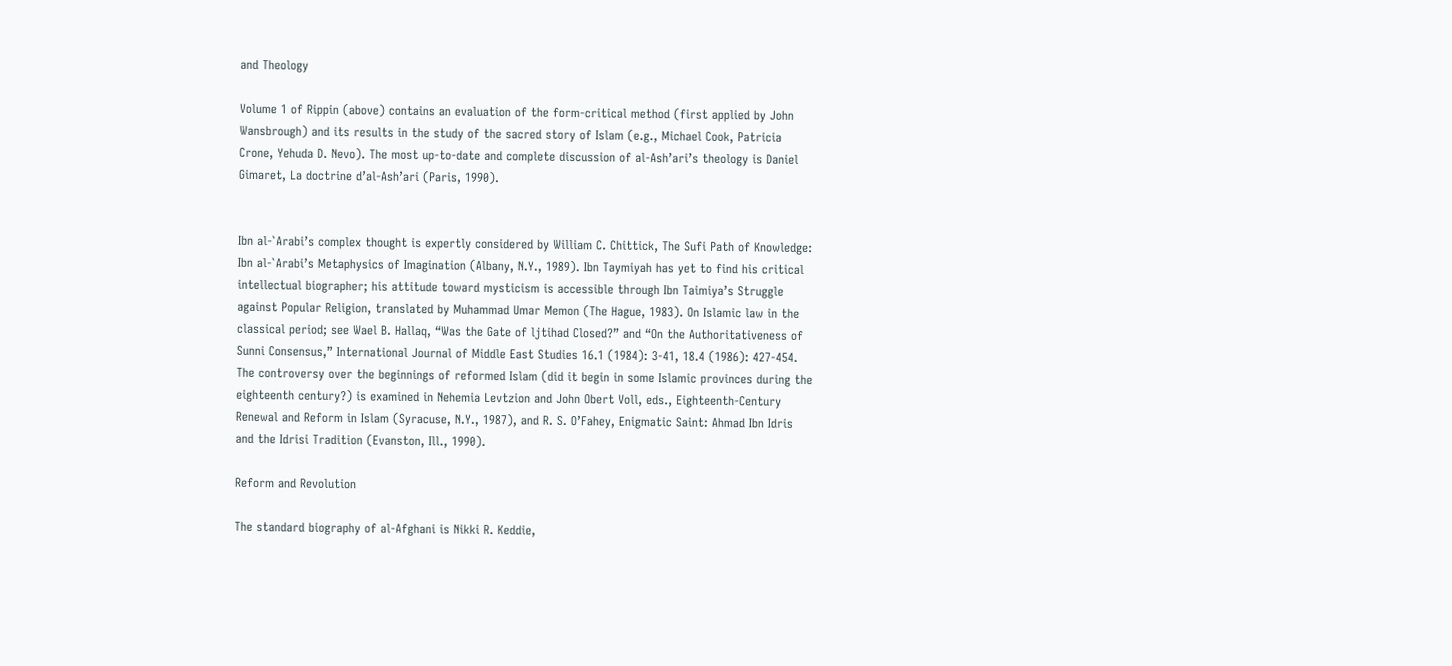and Theology

Volume 1 of Rippin (above) contains an evaluation of the form-critical method (first applied by John Wansbrough) and its results in the study of the sacred story of Islam (e.g., Michael Cook, Patricia Crone, Yehuda D. Nevo). The most up-to-date and complete discussion of al-Ash’ari’s theology is Daniel Gimaret, La doctrine d’al-Ash’ari (Paris, 1990).


Ibn al-`Arabi’s complex thought is expertly considered by William C. Chittick, The Sufi Path of Knowledge: Ibn al-`Arabi’s Metaphysics of Imagination (Albany, N.Y., 1989). Ibn Taymiyah has yet to find his critical intellectual biographer; his attitude toward mysticism is accessible through Ibn Taimiya’s Struggle against Popular Religion, translated by Muhammad Umar Memon (The Hague, 1983). On Islamic law in the classical period; see Wael B. Hallaq, “Was the Gate of ljtihad Closed?” and “On the Authoritativeness of Sunni Consensus,” International Journal of Middle East Studies 16.1 (1984): 3-41, 18.4 (1986): 427-454. The controversy over the beginnings of reformed Islam (did it begin in some Islamic provinces during the eighteenth century?) is examined in Nehemia Levtzion and John Obert Voll, eds., Eighteenth-Century Renewal and Reform in Islam (Syracuse, N.Y., 1987), and R. S. O’Fahey, Enigmatic Saint: Ahmad Ibn Idris and the Idrisi Tradition (Evanston, Ill., 1990).

Reform and Revolution

The standard biography of al-Afghani is Nikki R. Keddie,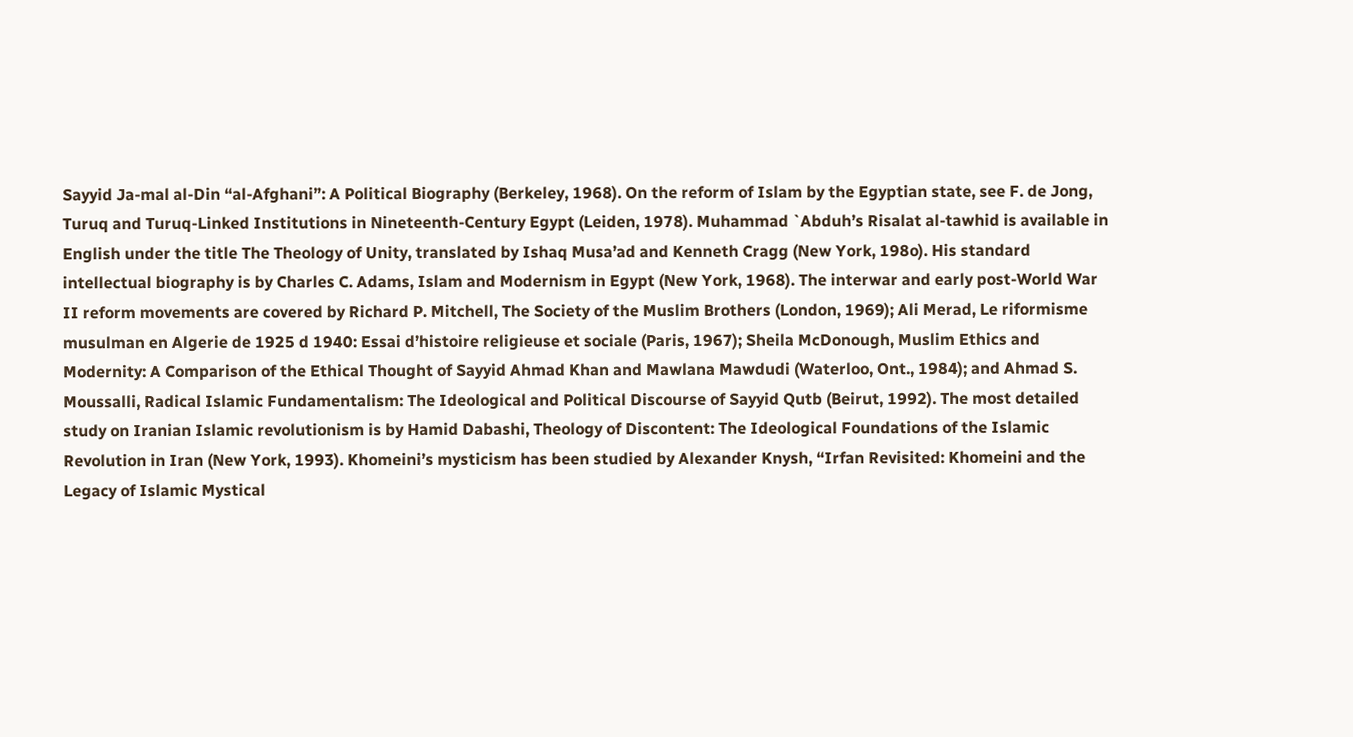Sayyid Ja-mal al-Din “al-Afghani”: A Political Biography (Berkeley, 1968). On the reform of Islam by the Egyptian state, see F. de Jong, Turuq and Turuq-Linked Institutions in Nineteenth-Century Egypt (Leiden, 1978). Muhammad `Abduh’s Risalat al-tawhid is available in English under the title The Theology of Unity, translated by Ishaq Musa’ad and Kenneth Cragg (New York, 198o). His standard intellectual biography is by Charles C. Adams, Islam and Modernism in Egypt (New York, 1968). The interwar and early post-World War II reform movements are covered by Richard P. Mitchell, The Society of the Muslim Brothers (London, 1969); Ali Merad, Le riformisme musulman en Algerie de 1925 d 1940: Essai d’histoire religieuse et sociale (Paris, 1967); Sheila McDonough, Muslim Ethics and Modernity: A Comparison of the Ethical Thought of Sayyid Ahmad Khan and Mawlana Mawdudi (Waterloo, Ont., 1984); and Ahmad S. Moussalli, Radical Islamic Fundamentalism: The Ideological and Political Discourse of Sayyid Qutb (Beirut, 1992). The most detailed study on Iranian Islamic revolutionism is by Hamid Dabashi, Theology of Discontent: The Ideological Foundations of the Islamic Revolution in Iran (New York, 1993). Khomeini’s mysticism has been studied by Alexander Knysh, “Irfan Revisited: Khomeini and the Legacy of Islamic Mystical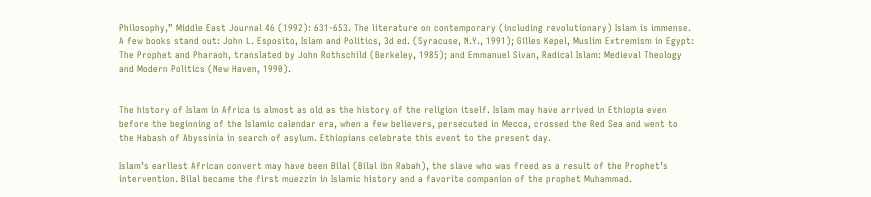Philosophy,” Middle East Journal 46 (1992): 631-653. The literature on contemporary (including revolutionary) Islam is immense. A few books stand out: John L. Esposito, Islam and Politics, 3d ed. (Syracuse, N.Y., 1991); Gilles Kepel, Muslim Extremism in Egypt: The Prophet and Pharaoh, translated by John Rothschild (Berkeley, 1985); and Emmanuel Sivan, Radical Islam: Medieval Theology and Modern Politics (New Haven, 1990).


The history of Islam in Africa is almost as old as the history of the religion itself. Islam may have arrived in Ethiopia even before the beginning of the Islamic calendar era, when a few believers, persecuted in Mecca, crossed the Red Sea and went to the Habash of Abyssinia in search of asylum. Ethiopians celebrate this event to the present day.

Islam’s earliest African convert may have been Bilal (Bilal ibn Rabah), the slave who was freed as a result of the Prophet’s intervention. Bilal became the first muezzin in Islamic history and a favorite companion of the prophet Muhammad.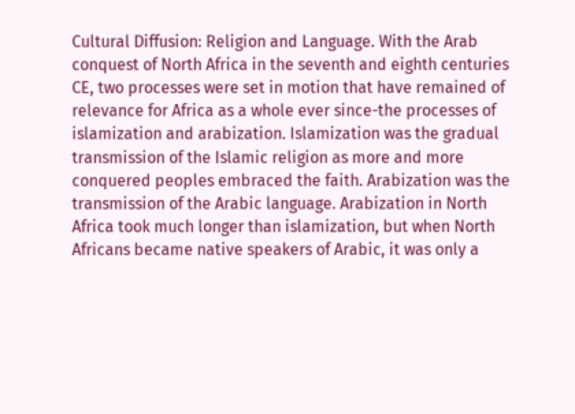Cultural Diffusion: Religion and Language. With the Arab conquest of North Africa in the seventh and eighth centuries CE, two processes were set in motion that have remained of relevance for Africa as a whole ever since-the processes of islamization and arabization. Islamization was the gradual transmission of the Islamic religion as more and more conquered peoples embraced the faith. Arabization was the transmission of the Arabic language. Arabization in North Africa took much longer than islamization, but when North Africans became native speakers of Arabic, it was only a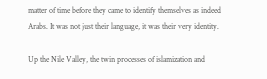matter of time before they came to identify themselves as indeed Arabs. It was not just their language, it was their very identity.

Up the Nile Valley, the twin processes of islamization and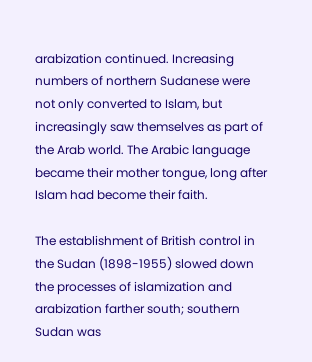arabization continued. Increasing numbers of northern Sudanese were not only converted to Islam, but increasingly saw themselves as part of the Arab world. The Arabic language became their mother tongue, long after Islam had become their faith.

The establishment of British control in the Sudan (1898-1955) slowed down the processes of islamization and arabization farther south; southern Sudan was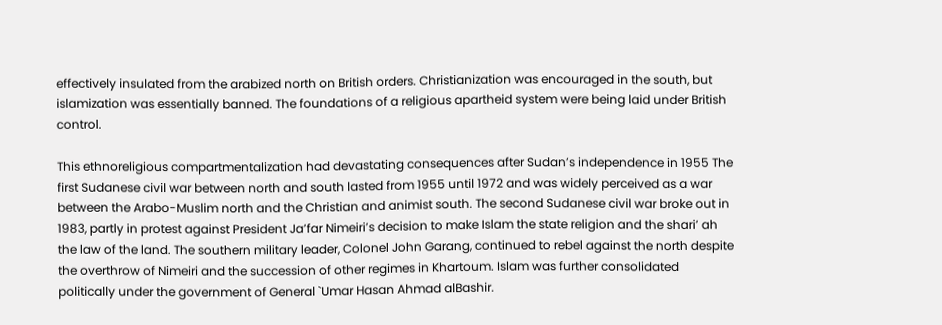effectively insulated from the arabized north on British orders. Christianization was encouraged in the south, but islamization was essentially banned. The foundations of a religious apartheid system were being laid under British control.

This ethnoreligious compartmentalization had devastating consequences after Sudan’s independence in 1955 The first Sudanese civil war between north and south lasted from 1955 until 1972 and was widely perceived as a war between the Arabo-Muslim north and the Christian and animist south. The second Sudanese civil war broke out in 1983, partly in protest against President Ja’far Nimeiri’s decision to make Islam the state religion and the shari’ ah the law of the land. The southern military leader, Colonel John Garang, continued to rebel against the north despite the overthrow of Nimeiri and the succession of other regimes in Khartoum. Islam was further consolidated politically under the government of General `Umar Hasan Ahmad alBashir.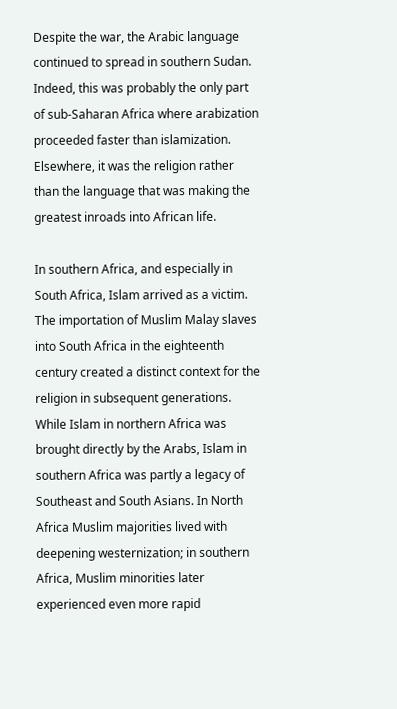Despite the war, the Arabic language continued to spread in southern Sudan. Indeed, this was probably the only part of sub-Saharan Africa where arabization proceeded faster than islamization. Elsewhere, it was the religion rather than the language that was making the greatest inroads into African life.

In southern Africa, and especially in South Africa, Islam arrived as a victim. The importation of Muslim Malay slaves into South Africa in the eighteenth century created a distinct context for the religion in subsequent generations. While Islam in northern Africa was brought directly by the Arabs, Islam in southern Africa was partly a legacy of Southeast and South Asians. In North Africa Muslim majorities lived with deepening westernization; in southern Africa, Muslim minorities later experienced even more rapid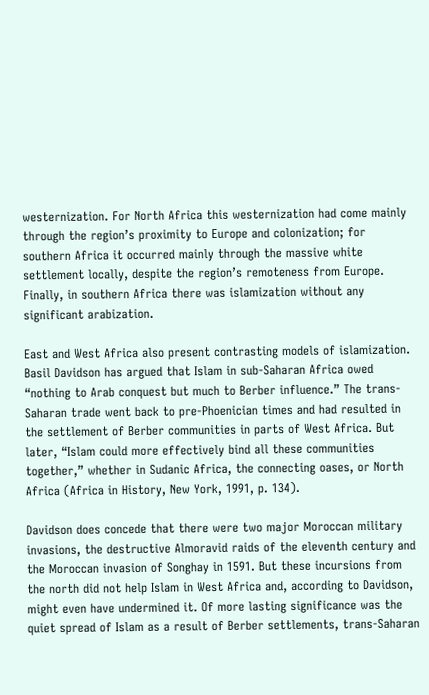westernization. For North Africa this westernization had come mainly through the region’s proximity to Europe and colonization; for southern Africa it occurred mainly through the massive white settlement locally, despite the region’s remoteness from Europe. Finally, in southern Africa there was islamization without any significant arabization.

East and West Africa also present contrasting models of islamization. Basil Davidson has argued that Islam in sub-Saharan Africa owed “nothing to Arab conquest but much to Berber influence.” The trans-Saharan trade went back to pre-Phoenician times and had resulted in the settlement of Berber communities in parts of West Africa. But later, “Islam could more effectively bind all these communities together,” whether in Sudanic Africa, the connecting oases, or North Africa (Africa in History, New York, 1991, p. 134).

Davidson does concede that there were two major Moroccan military invasions, the destructive Almoravid raids of the eleventh century and the Moroccan invasion of Songhay in 1591. But these incursions from the north did not help Islam in West Africa and, according to Davidson, might even have undermined it. Of more lasting significance was the quiet spread of Islam as a result of Berber settlements, trans-Saharan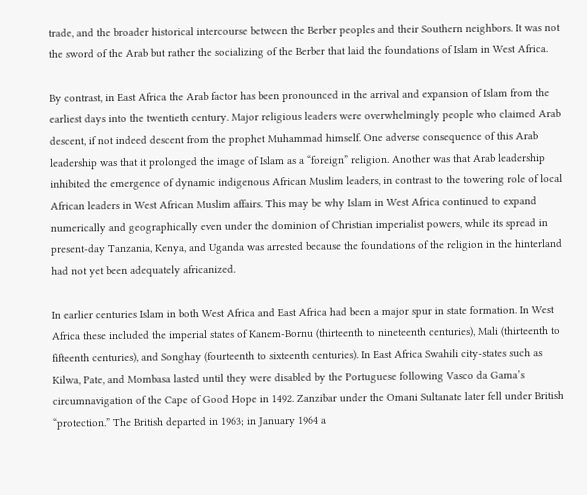trade, and the broader historical intercourse between the Berber peoples and their Southern neighbors. It was not the sword of the Arab but rather the socializing of the Berber that laid the foundations of Islam in West Africa.

By contrast, in East Africa the Arab factor has been pronounced in the arrival and expansion of Islam from the earliest days into the twentieth century. Major religious leaders were overwhelmingly people who claimed Arab descent, if not indeed descent from the prophet Muhammad himself. One adverse consequence of this Arab leadership was that it prolonged the image of Islam as a “foreign” religion. Another was that Arab leadership inhibited the emergence of dynamic indigenous African Muslim leaders, in contrast to the towering role of local African leaders in West African Muslim affairs. This may be why Islam in West Africa continued to expand numerically and geographically even under the dominion of Christian imperialist powers, while its spread in present-day Tanzania, Kenya, and Uganda was arrested because the foundations of the religion in the hinterland had not yet been adequately africanized.

In earlier centuries Islam in both West Africa and East Africa had been a major spur in state formation. In West Africa these included the imperial states of Kanem-Bornu (thirteenth to nineteenth centuries), Mali (thirteenth to fifteenth centuries), and Songhay (fourteenth to sixteenth centuries). In East Africa Swahili city-states such as Kilwa, Pate, and Mombasa lasted until they were disabled by the Portuguese following Vasco da Gama’s circumnavigation of the Cape of Good Hope in 1492. Zanzibar under the Omani Sultanate later fell under British “protection.” The British departed in 1963; in January 1964 a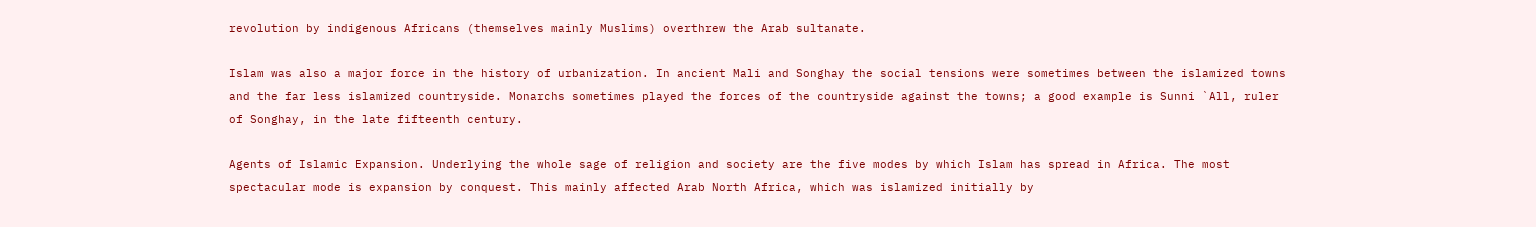revolution by indigenous Africans (themselves mainly Muslims) overthrew the Arab sultanate.

Islam was also a major force in the history of urbanization. In ancient Mali and Songhay the social tensions were sometimes between the islamized towns and the far less islamized countryside. Monarchs sometimes played the forces of the countryside against the towns; a good example is Sunni `All, ruler of Songhay, in the late fifteenth century.

Agents of Islamic Expansion. Underlying the whole sage of religion and society are the five modes by which Islam has spread in Africa. The most spectacular mode is expansion by conquest. This mainly affected Arab North Africa, which was islamized initially by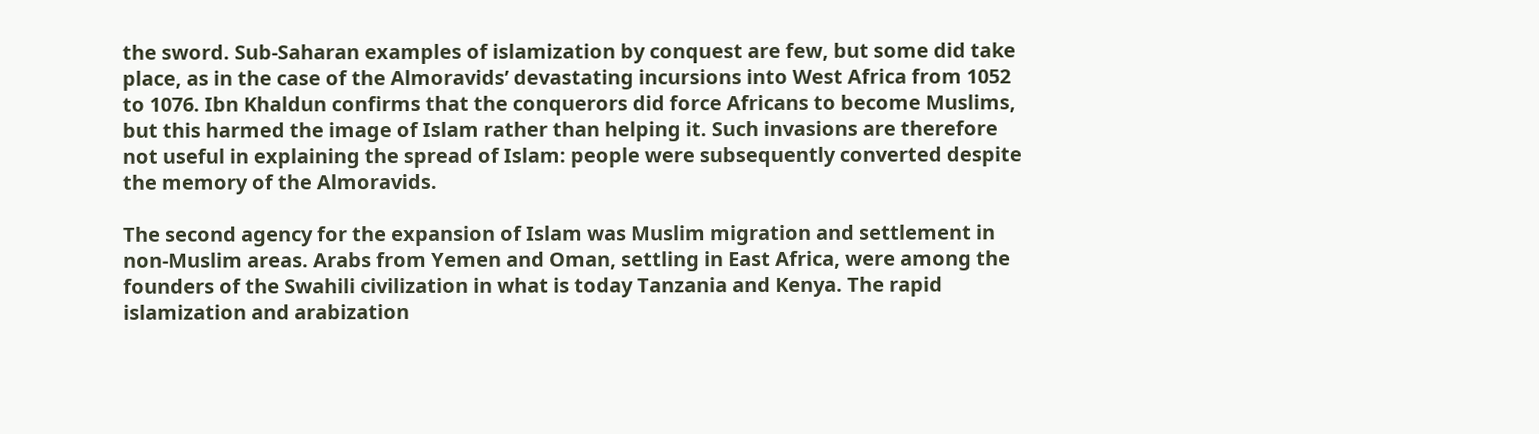the sword. Sub-Saharan examples of islamization by conquest are few, but some did take place, as in the case of the Almoravids’ devastating incursions into West Africa from 1052 to 1076. Ibn Khaldun confirms that the conquerors did force Africans to become Muslims, but this harmed the image of Islam rather than helping it. Such invasions are therefore not useful in explaining the spread of Islam: people were subsequently converted despite the memory of the Almoravids.

The second agency for the expansion of Islam was Muslim migration and settlement in non-Muslim areas. Arabs from Yemen and Oman, settling in East Africa, were among the founders of the Swahili civilization in what is today Tanzania and Kenya. The rapid islamization and arabization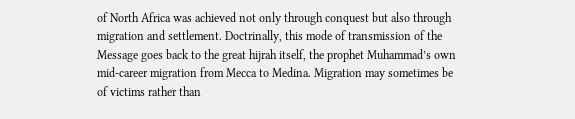of North Africa was achieved not only through conquest but also through migration and settlement. Doctrinally, this mode of transmission of the Message goes back to the great hijrah itself, the prophet Muhammad’s own mid-career migration from Mecca to Medina. Migration may sometimes be of victims rather than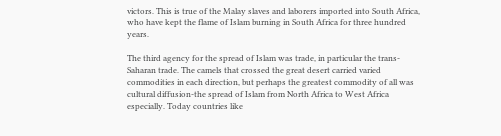victors. This is true of the Malay slaves and laborers imported into South Africa, who have kept the flame of Islam burning in South Africa for three hundred years.

The third agency for the spread of Islam was trade, in particular the trans-Saharan trade. The camels that crossed the great desert carried varied commodities in each direction, but perhaps the greatest commodity of all was cultural diffusion-the spread of Islam from North Africa to West Africa especially. Today countries like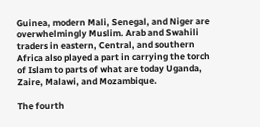Guinea, modern Mali, Senegal, and Niger are overwhelmingly Muslim. Arab and Swahili traders in eastern, Central, and southern Africa also played a part in carrying the torch of Islam to parts of what are today Uganda, Zaire, Malawi, and Mozambique.

The fourth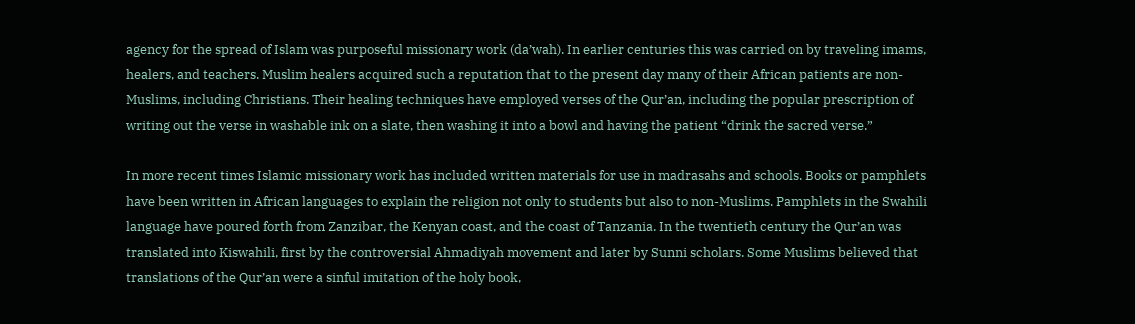agency for the spread of Islam was purposeful missionary work (da’wah). In earlier centuries this was carried on by traveling imams, healers, and teachers. Muslim healers acquired such a reputation that to the present day many of their African patients are non-Muslims, including Christians. Their healing techniques have employed verses of the Qur’an, including the popular prescription of writing out the verse in washable ink on a slate, then washing it into a bowl and having the patient “drink the sacred verse.”

In more recent times Islamic missionary work has included written materials for use in madrasahs and schools. Books or pamphlets have been written in African languages to explain the religion not only to students but also to non-Muslims. Pamphlets in the Swahili language have poured forth from Zanzibar, the Kenyan coast, and the coast of Tanzania. In the twentieth century the Qur’an was translated into Kiswahili, first by the controversial Ahmadiyah movement and later by Sunni scholars. Some Muslims believed that translations of the Qur’an were a sinful imitation of the holy book,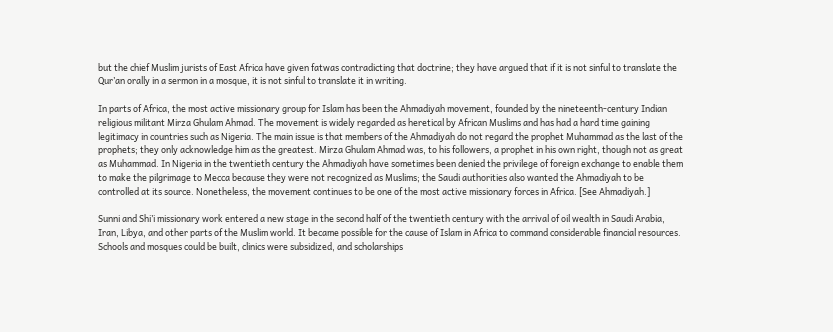but the chief Muslim jurists of East Africa have given fatwas contradicting that doctrine; they have argued that if it is not sinful to translate the Qur’an orally in a sermon in a mosque, it is not sinful to translate it in writing.

In parts of Africa, the most active missionary group for Islam has been the Ahmadiyah movement, founded by the nineteenth-century Indian religious militant Mirza Ghulam Ahmad. The movement is widely regarded as heretical by African Muslims and has had a hard time gaining legitimacy in countries such as Nigeria. The main issue is that members of the Ahmadiyah do not regard the prophet Muhammad as the last of the prophets; they only acknowledge him as the greatest. Mirza Ghulam Ahmad was, to his followers, a prophet in his own right, though not as great as Muhammad. In Nigeria in the twentieth century the Ahmadiyah have sometimes been denied the privilege of foreign exchange to enable them to make the pilgrimage to Mecca because they were not recognized as Muslims; the Saudi authorities also wanted the Ahmadiyah to be controlled at its source. Nonetheless, the movement continues to be one of the most active missionary forces in Africa. [See Ahmadiyah.]

Sunni and Shi’i missionary work entered a new stage in the second half of the twentieth century with the arrival of oil wealth in Saudi Arabia, Iran, Libya, and other parts of the Muslim world. It became possible for the cause of Islam in Africa to command considerable financial resources. Schools and mosques could be built, clinics were subsidized, and scholarships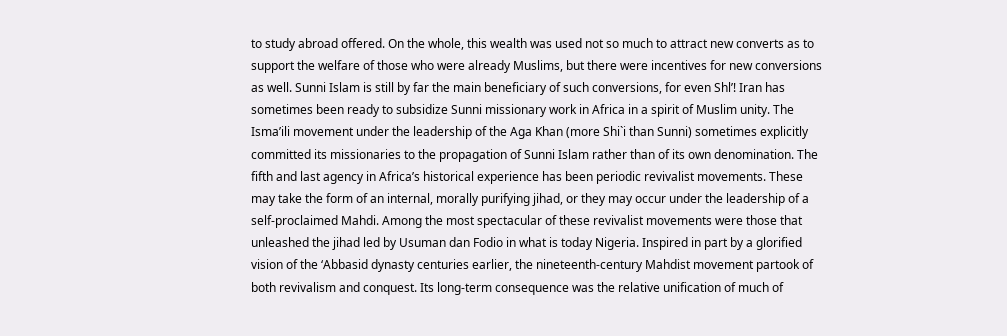to study abroad offered. On the whole, this wealth was used not so much to attract new converts as to support the welfare of those who were already Muslims, but there were incentives for new conversions as well. Sunni Islam is still by far the main beneficiary of such conversions, for even Shl’! Iran has sometimes been ready to subsidize Sunni missionary work in Africa in a spirit of Muslim unity. The Isma’ili movement under the leadership of the Aga Khan (more Shi`i than Sunni) sometimes explicitly committed its missionaries to the propagation of Sunni Islam rather than of its own denomination. The fifth and last agency in Africa’s historical experience has been periodic revivalist movements. These may take the form of an internal, morally purifying jihad, or they may occur under the leadership of a self-proclaimed Mahdi. Among the most spectacular of these revivalist movements were those that unleashed the jihad led by Usuman dan Fodio in what is today Nigeria. Inspired in part by a glorified vision of the ‘Abbasid dynasty centuries earlier, the nineteenth-century Mahdist movement partook of both revivalism and conquest. Its long-term consequence was the relative unification of much of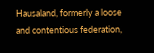Hausaland, formerly a loose and contentious federation,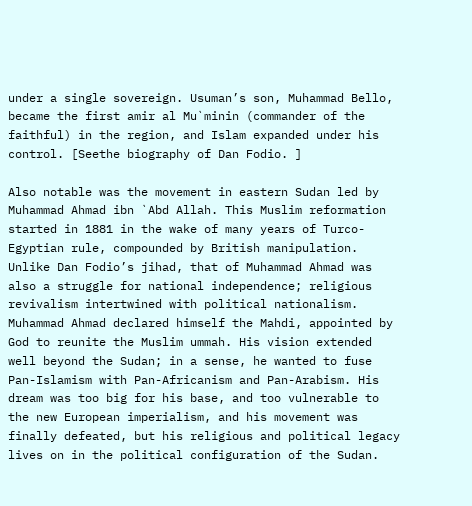under a single sovereign. Usuman’s son, Muhammad Bello, became the first amir al Mu`minin (commander of the faithful) in the region, and Islam expanded under his control. [Seethe biography of Dan Fodio. ]

Also notable was the movement in eastern Sudan led by Muhammad Ahmad ibn `Abd Allah. This Muslim reformation started in 1881 in the wake of many years of Turco-Egyptian rule, compounded by British manipulation. Unlike Dan Fodio’s jihad, that of Muhammad Ahmad was also a struggle for national independence; religious revivalism intertwined with political nationalism. Muhammad Ahmad declared himself the Mahdi, appointed by God to reunite the Muslim ummah. His vision extended well beyond the Sudan; in a sense, he wanted to fuse Pan-Islamism with Pan-Africanism and Pan-Arabism. His dream was too big for his base, and too vulnerable to the new European imperialism, and his movement was finally defeated, but his religious and political legacy lives on in the political configuration of the Sudan.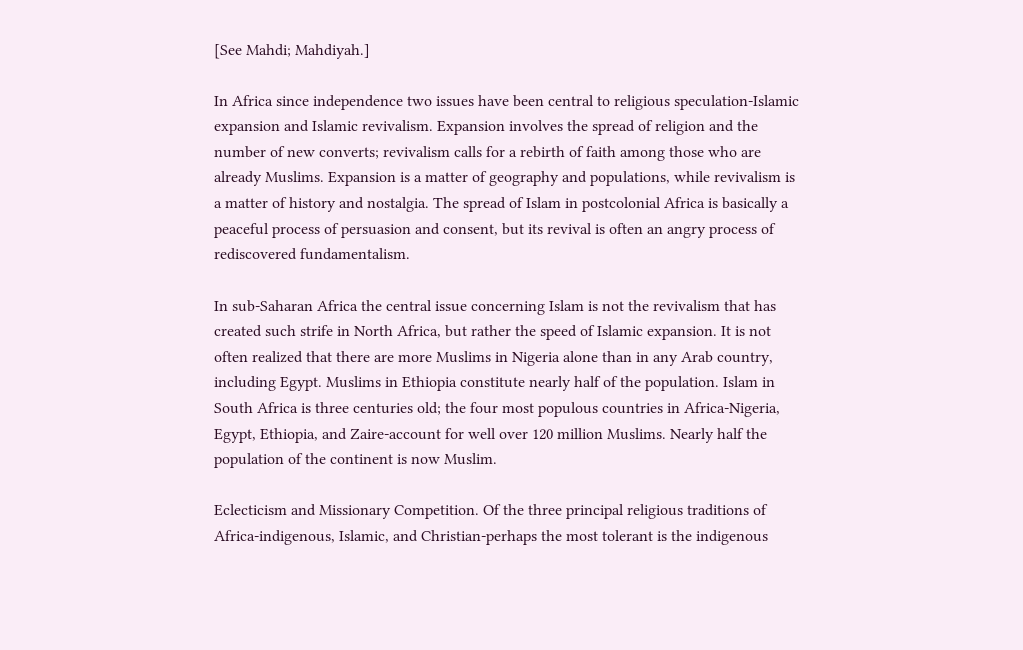[See Mahdi; Mahdiyah.]

In Africa since independence two issues have been central to religious speculation-Islamic expansion and Islamic revivalism. Expansion involves the spread of religion and the number of new converts; revivalism calls for a rebirth of faith among those who are already Muslims. Expansion is a matter of geography and populations, while revivalism is a matter of history and nostalgia. The spread of Islam in postcolonial Africa is basically a peaceful process of persuasion and consent, but its revival is often an angry process of rediscovered fundamentalism.

In sub-Saharan Africa the central issue concerning Islam is not the revivalism that has created such strife in North Africa, but rather the speed of Islamic expansion. It is not often realized that there are more Muslims in Nigeria alone than in any Arab country, including Egypt. Muslims in Ethiopia constitute nearly half of the population. Islam in South Africa is three centuries old; the four most populous countries in Africa-Nigeria, Egypt, Ethiopia, and Zaire-account for well over 120 million Muslims. Nearly half the population of the continent is now Muslim.

Eclecticism and Missionary Competition. Of the three principal religious traditions of Africa-indigenous, Islamic, and Christian-perhaps the most tolerant is the indigenous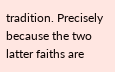tradition. Precisely because the two latter faiths are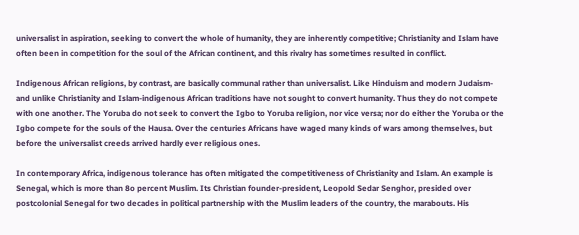universalist in aspiration, seeking to convert the whole of humanity, they are inherently competitive; Christianity and Islam have often been in competition for the soul of the African continent, and this rivalry has sometimes resulted in conflict.

Indigenous African religions, by contrast, are basically communal rather than universalist. Like Hinduism and modern Judaism-and unlike Christianity and Islam-indigenous African traditions have not sought to convert humanity. Thus they do not compete with one another. The Yoruba do not seek to convert the Igbo to Yoruba religion, nor vice versa; nor do either the Yoruba or the Igbo compete for the souls of the Hausa. Over the centuries Africans have waged many kinds of wars among themselves, but before the universalist creeds arrived hardly ever religious ones.

In contemporary Africa, indigenous tolerance has often mitigated the competitiveness of Christianity and Islam. An example is Senegal, which is more than 8o percent Muslim. Its Christian founder-president, Leopold Sedar Senghor, presided over postcolonial Senegal for two decades in political partnership with the Muslim leaders of the country, the marabouts. His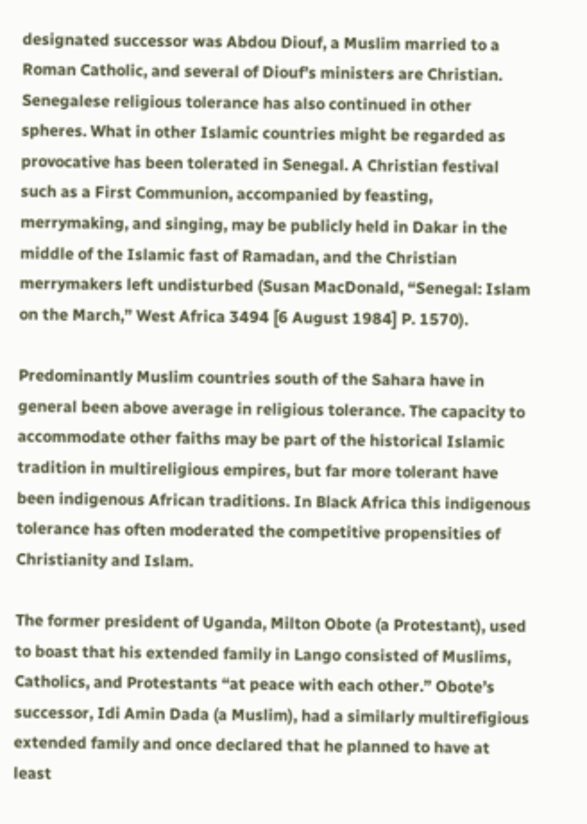designated successor was Abdou Diouf, a Muslim married to a Roman Catholic, and several of Diouf’s ministers are Christian. Senegalese religious tolerance has also continued in other spheres. What in other Islamic countries might be regarded as provocative has been tolerated in Senegal. A Christian festival such as a First Communion, accompanied by feasting, merrymaking, and singing, may be publicly held in Dakar in the middle of the Islamic fast of Ramadan, and the Christian merrymakers left undisturbed (Susan MacDonald, “Senegal: Islam on the March,” West Africa 3494 [6 August 1984] P. 1570).

Predominantly Muslim countries south of the Sahara have in general been above average in religious tolerance. The capacity to accommodate other faiths may be part of the historical Islamic tradition in multireligious empires, but far more tolerant have been indigenous African traditions. In Black Africa this indigenous tolerance has often moderated the competitive propensities of Christianity and Islam.

The former president of Uganda, Milton Obote (a Protestant), used to boast that his extended family in Lango consisted of Muslims, Catholics, and Protestants “at peace with each other.” Obote’s successor, Idi Amin Dada (a Muslim), had a similarly multirefigious extended family and once declared that he planned to have at least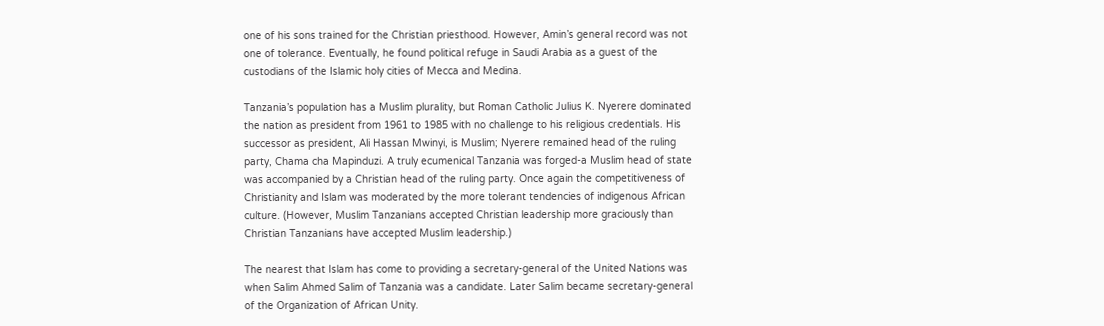one of his sons trained for the Christian priesthood. However, Amin’s general record was not one of tolerance. Eventually, he found political refuge in Saudi Arabia as a guest of the custodians of the Islamic holy cities of Mecca and Medina.

Tanzania’s population has a Muslim plurality, but Roman Catholic Julius K. Nyerere dominated the nation as president from 1961 to 1985 with no challenge to his religious credentials. His successor as president, Ali Hassan Mwinyi, is Muslim; Nyerere remained head of the ruling party, Chama cha Mapinduzi. A truly ecumenical Tanzania was forged-a Muslim head of state was accompanied by a Christian head of the ruling party. Once again the competitiveness of Christianity and Islam was moderated by the more tolerant tendencies of indigenous African culture. (However, Muslim Tanzanians accepted Christian leadership more graciously than Christian Tanzanians have accepted Muslim leadership.)

The nearest that Islam has come to providing a secretary-general of the United Nations was when Salim Ahmed Salim of Tanzania was a candidate. Later Salim became secretary-general of the Organization of African Unity.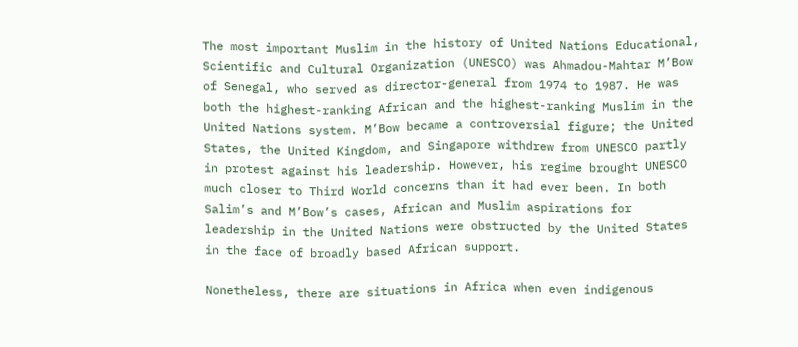The most important Muslim in the history of United Nations Educational, Scientific and Cultural Organization (UNESCO) was Ahmadou-Mahtar M’Bow of Senegal, who served as director-general from 1974 to 1987. He was both the highest-ranking African and the highest-ranking Muslim in the United Nations system. M’Bow became a controversial figure; the United States, the United Kingdom, and Singapore withdrew from UNESCO partly in protest against his leadership. However, his regime brought UNESCO much closer to Third World concerns than it had ever been. In both Salim’s and M’Bow’s cases, African and Muslim aspirations for leadership in the United Nations were obstructed by the United States in the face of broadly based African support.

Nonetheless, there are situations in Africa when even indigenous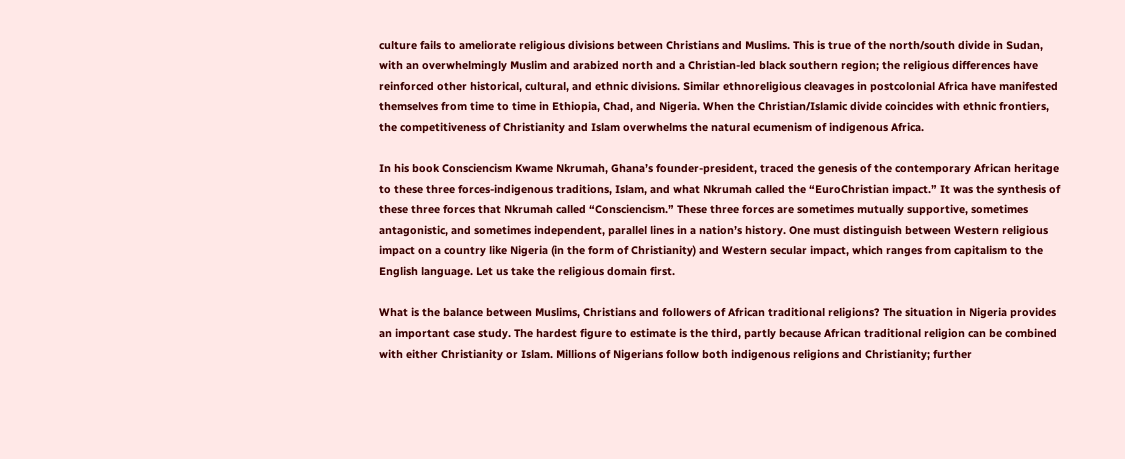culture fails to ameliorate religious divisions between Christians and Muslims. This is true of the north/south divide in Sudan, with an overwhelmingly Muslim and arabized north and a Christian-led black southern region; the religious differences have reinforced other historical, cultural, and ethnic divisions. Similar ethnoreligious cleavages in postcolonial Africa have manifested themselves from time to time in Ethiopia, Chad, and Nigeria. When the Christian/Islamic divide coincides with ethnic frontiers, the competitiveness of Christianity and Islam overwhelms the natural ecumenism of indigenous Africa.

In his book Consciencism Kwame Nkrumah, Ghana’s founder-president, traced the genesis of the contemporary African heritage to these three forces-indigenous traditions, Islam, and what Nkrumah called the “EuroChristian impact.” It was the synthesis of these three forces that Nkrumah called “Consciencism.” These three forces are sometimes mutually supportive, sometimes antagonistic, and sometimes independent, parallel lines in a nation’s history. One must distinguish between Western religious impact on a country like Nigeria (in the form of Christianity) and Western secular impact, which ranges from capitalism to the English language. Let us take the religious domain first.

What is the balance between Muslims, Christians and followers of African traditional religions? The situation in Nigeria provides an important case study. The hardest figure to estimate is the third, partly because African traditional religion can be combined with either Christianity or Islam. Millions of Nigerians follow both indigenous religions and Christianity; further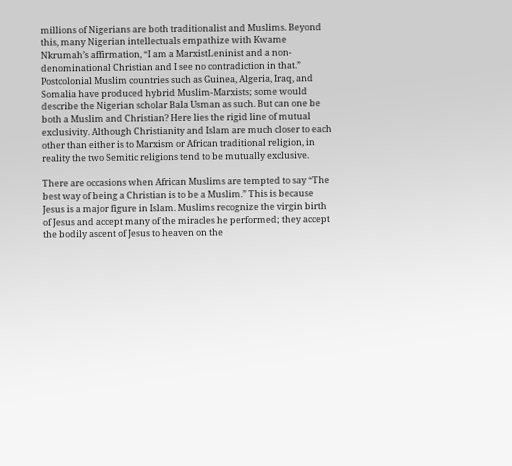millions of Nigerians are both traditionalist and Muslims. Beyond this, many Nigerian intellectuals empathize with Kwame Nkrumah’s affirmation, “I am a MarxistLeninist and a non-denominational Christian and I see no contradiction in that.” Postcolonial Muslim countries such as Guinea, Algeria, Iraq, and Somalia have produced hybrid Muslim-Marxists; some would describe the Nigerian scholar Bala Usman as such. But can one be both a Muslim and Christian? Here lies the rigid line of mutual exclusivity. Although Christianity and Islam are much closer to each other than either is to Marxism or African traditional religion, in reality the two Semitic religions tend to be mutually exclusive.

There are occasions when African Muslims are tempted to say “The best way of being a Christian is to be a Muslim.” This is because Jesus is a major figure in Islam. Muslims recognize the virgin birth of Jesus and accept many of the miracles he performed; they accept the bodily ascent of Jesus to heaven on the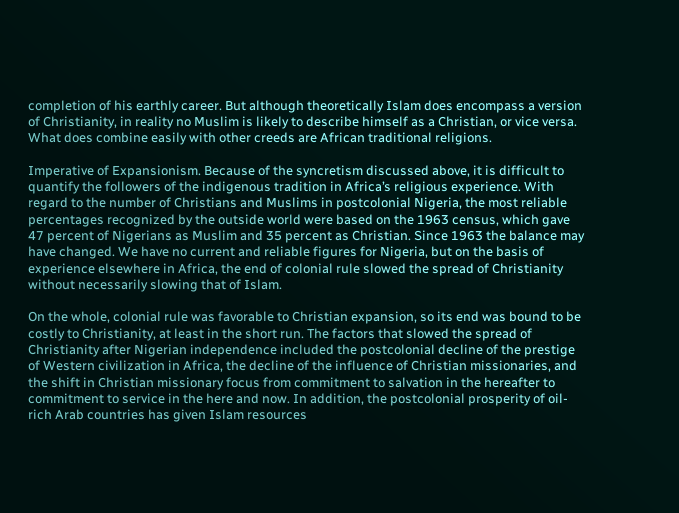completion of his earthly career. But although theoretically Islam does encompass a version of Christianity, in reality no Muslim is likely to describe himself as a Christian, or vice versa. What does combine easily with other creeds are African traditional religions.

Imperative of Expansionism. Because of the syncretism discussed above, it is difficult to quantify the followers of the indigenous tradition in Africa’s religious experience. With regard to the number of Christians and Muslims in postcolonial Nigeria, the most reliable percentages recognized by the outside world were based on the 1963 census, which gave 47 percent of Nigerians as Muslim and 35 percent as Christian. Since 1963 the balance may have changed. We have no current and reliable figures for Nigeria, but on the basis of experience elsewhere in Africa, the end of colonial rule slowed the spread of Christianity without necessarily slowing that of Islam.

On the whole, colonial rule was favorable to Christian expansion, so its end was bound to be costly to Christianity, at least in the short run. The factors that slowed the spread of Christianity after Nigerian independence included the postcolonial decline of the prestige of Western civilization in Africa, the decline of the influence of Christian missionaries, and the shift in Christian missionary focus from commitment to salvation in the hereafter to commitment to service in the here and now. In addition, the postcolonial prosperity of oil-rich Arab countries has given Islam resources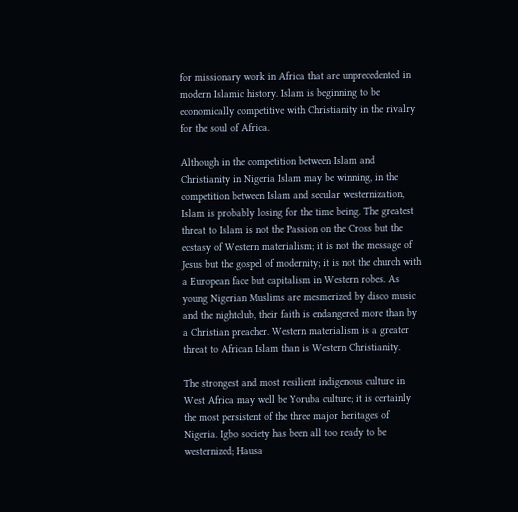for missionary work in Africa that are unprecedented in modern Islamic history. Islam is beginning to be economically competitive with Christianity in the rivalry for the soul of Africa.

Although in the competition between Islam and Christianity in Nigeria Islam may be winning, in the competition between Islam and secular westernization, Islam is probably losing for the time being. The greatest threat to Islam is not the Passion on the Cross but the ecstasy of Western materialism; it is not the message of Jesus but the gospel of modernity; it is not the church with a European face but capitalism in Western robes. As young Nigerian Muslims are mesmerized by disco music and the nightclub, their faith is endangered more than by a Christian preacher. Western materialism is a greater threat to African Islam than is Western Christianity.

The strongest and most resilient indigenous culture in West Africa may well be Yoruba culture; it is certainly the most persistent of the three major heritages of Nigeria. Igbo society has been all too ready to be westernized; Hausa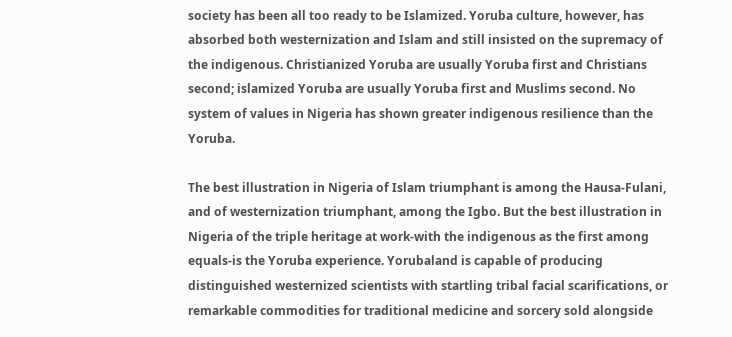society has been all too ready to be Islamized. Yoruba culture, however, has absorbed both westernization and Islam and still insisted on the supremacy of the indigenous. Christianized Yoruba are usually Yoruba first and Christians second; islamized Yoruba are usually Yoruba first and Muslims second. No system of values in Nigeria has shown greater indigenous resilience than the Yoruba.

The best illustration in Nigeria of Islam triumphant is among the Hausa-Fulani, and of westernization triumphant, among the Igbo. But the best illustration in Nigeria of the triple heritage at work-with the indigenous as the first among equals-is the Yoruba experience. Yorubaland is capable of producing distinguished westernized scientists with startling tribal facial scarifications, or remarkable commodities for traditional medicine and sorcery sold alongside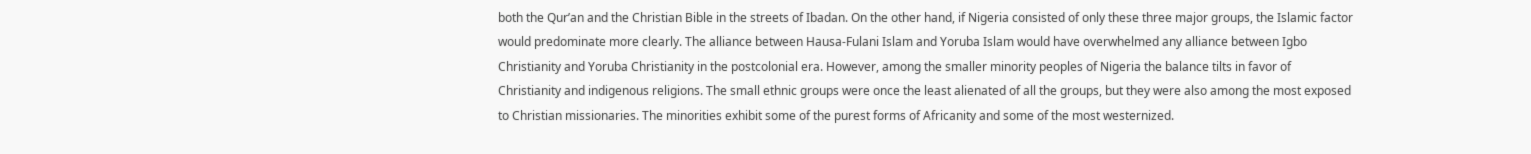both the Qur’an and the Christian Bible in the streets of Ibadan. On the other hand, if Nigeria consisted of only these three major groups, the Islamic factor would predominate more clearly. The alliance between Hausa-Fulani Islam and Yoruba Islam would have overwhelmed any alliance between Igbo Christianity and Yoruba Christianity in the postcolonial era. However, among the smaller minority peoples of Nigeria the balance tilts in favor of Christianity and indigenous religions. The small ethnic groups were once the least alienated of all the groups, but they were also among the most exposed to Christian missionaries. The minorities exhibit some of the purest forms of Africanity and some of the most westernized.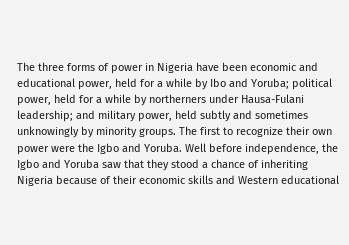The three forms of power in Nigeria have been economic and educational power, held for a while by Ibo and Yoruba; political power, held for a while by northerners under Hausa-Fulani leadership; and military power, held subtly and sometimes unknowingly by minority groups. The first to recognize their own power were the Igbo and Yoruba. Well before independence, the Igbo and Yoruba saw that they stood a chance of inheriting Nigeria because of their economic skills and Western educational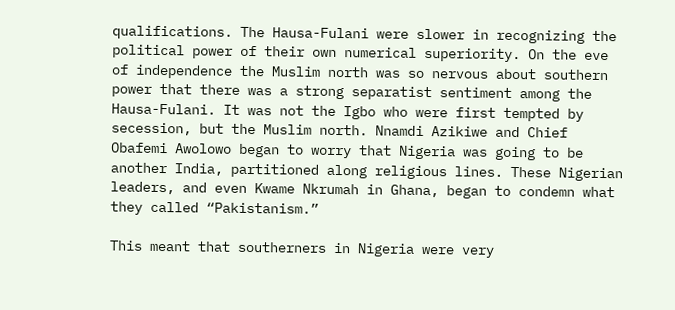qualifications. The Hausa-Fulani were slower in recognizing the political power of their own numerical superiority. On the eve of independence the Muslim north was so nervous about southern power that there was a strong separatist sentiment among the Hausa-Fulani. It was not the Igbo who were first tempted by secession, but the Muslim north. Nnamdi Azikiwe and Chief Obafemi Awolowo began to worry that Nigeria was going to be another India, partitioned along religious lines. These Nigerian leaders, and even Kwame Nkrumah in Ghana, began to condemn what they called “Pakistanism.”

This meant that southerners in Nigeria were very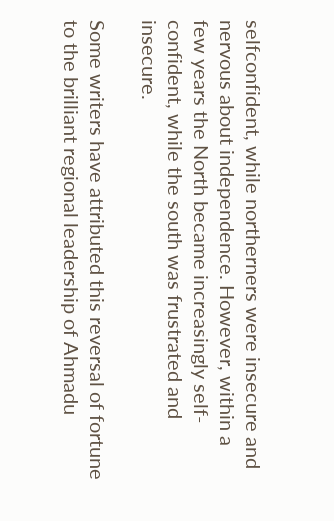selfconfident, while northerners were insecure and nervous about independence. However, within a few years the North became increasingly self-confident, while the south was frustrated and insecure.

Some writers have attributed this reversal of fortune to the brilliant regional leadership of Ahmadu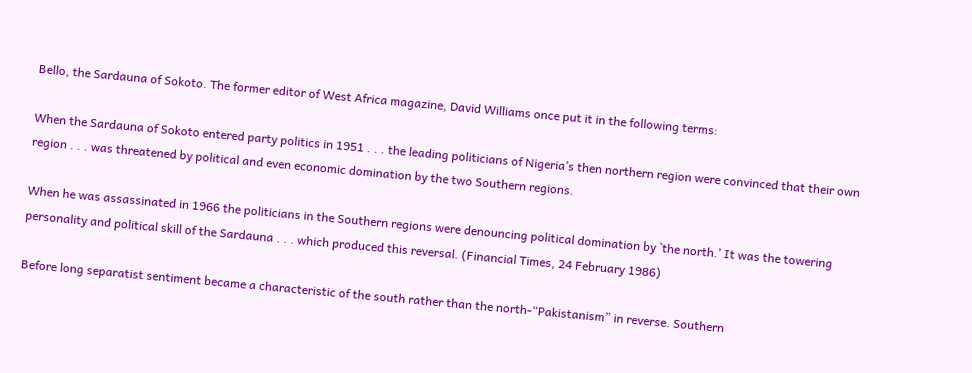Bello, the Sardauna of Sokoto. The former editor of West Africa magazine, David Williams once put it in the following terms:

When the Sardauna of Sokoto entered party politics in 1951 . . . the leading politicians of Nigeria’s then northern region were convinced that their own region . . . was threatened by political and even economic domination by the two Southern regions.

When he was assassinated in 1966 the politicians in the Southern regions were denouncing political domination by `the north.’ It was the towering personality and political skill of the Sardauna . . . which produced this reversal. (Financial Times, 24 February 1986)

Before long separatist sentiment became a characteristic of the south rather than the north-“Pakistanism” in reverse. Southern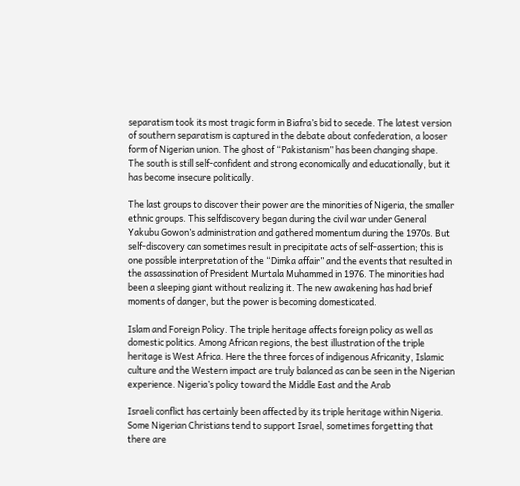separatism took its most tragic form in Biafra’s bid to secede. The latest version of southern separatism is captured in the debate about confederation, a looser form of Nigerian union. The ghost of “Pakistanism” has been changing shape. The south is still self-confident and strong economically and educationally, but it has become insecure politically.

The last groups to discover their power are the minorities of Nigeria, the smaller ethnic groups. This selfdiscovery began during the civil war under General Yakubu Gowon’s administration and gathered momentum during the 1970s. But self-discovery can sometimes result in precipitate acts of self-assertion; this is one possible interpretation of the “Dimka affair” and the events that resulted in the assassination of President Murtala Muhammed in 1976. The minorities had been a sleeping giant without realizing it. The new awakening has had brief moments of danger, but the power is becoming domesticated.

Islam and Foreign Policy. The triple heritage affects foreign policy as well as domestic politics. Among African regions, the best illustration of the triple heritage is West Africa. Here the three forces of indigenous Africanity, Islamic culture and the Western impact are truly balanced as can be seen in the Nigerian experience. Nigeria’s policy toward the Middle East and the Arab

Israeli conflict has certainly been affected by its triple heritage within Nigeria. Some Nigerian Christians tend to support Israel, sometimes forgetting that there are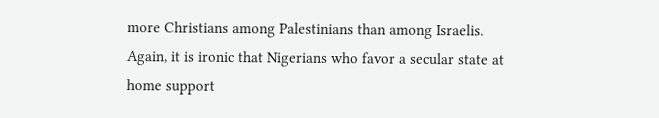more Christians among Palestinians than among Israelis. Again, it is ironic that Nigerians who favor a secular state at home support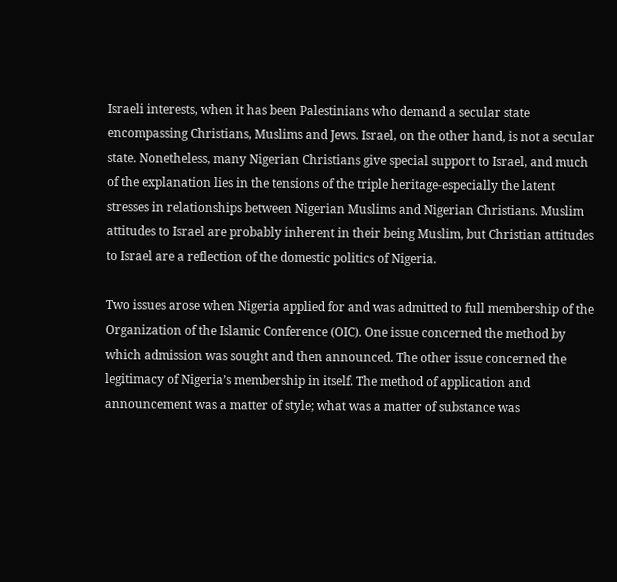Israeli interests, when it has been Palestinians who demand a secular state encompassing Christians, Muslims and Jews. Israel, on the other hand, is not a secular state. Nonetheless, many Nigerian Christians give special support to Israel, and much of the explanation lies in the tensions of the triple heritage-especially the latent stresses in relationships between Nigerian Muslims and Nigerian Christians. Muslim attitudes to Israel are probably inherent in their being Muslim, but Christian attitudes to Israel are a reflection of the domestic politics of Nigeria.

Two issues arose when Nigeria applied for and was admitted to full membership of the Organization of the Islamic Conference (OIC). One issue concerned the method by which admission was sought and then announced. The other issue concerned the legitimacy of Nigeria’s membership in itself. The method of application and announcement was a matter of style; what was a matter of substance was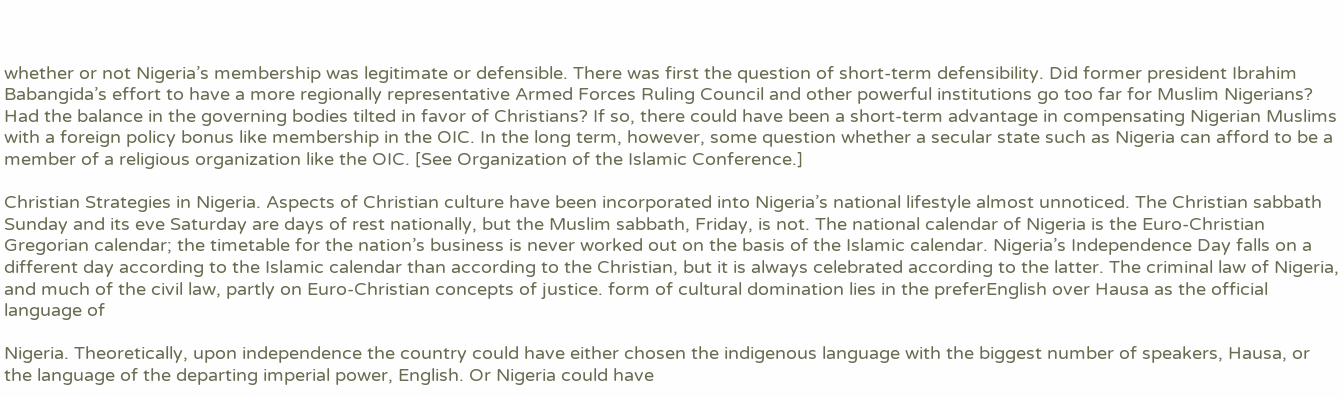whether or not Nigeria’s membership was legitimate or defensible. There was first the question of short-term defensibility. Did former president Ibrahim Babangida’s effort to have a more regionally representative Armed Forces Ruling Council and other powerful institutions go too far for Muslim Nigerians? Had the balance in the governing bodies tilted in favor of Christians? If so, there could have been a short-term advantage in compensating Nigerian Muslims with a foreign policy bonus like membership in the OIC. In the long term, however, some question whether a secular state such as Nigeria can afford to be a member of a religious organization like the OIC. [See Organization of the Islamic Conference.]

Christian Strategies in Nigeria. Aspects of Christian culture have been incorporated into Nigeria’s national lifestyle almost unnoticed. The Christian sabbath Sunday and its eve Saturday are days of rest nationally, but the Muslim sabbath, Friday, is not. The national calendar of Nigeria is the Euro-Christian Gregorian calendar; the timetable for the nation’s business is never worked out on the basis of the Islamic calendar. Nigeria’s Independence Day falls on a different day according to the Islamic calendar than according to the Christian, but it is always celebrated according to the latter. The criminal law of Nigeria, and much of the civil law, partly on Euro-Christian concepts of justice. form of cultural domination lies in the preferEnglish over Hausa as the official language of

Nigeria. Theoretically, upon independence the country could have either chosen the indigenous language with the biggest number of speakers, Hausa, or the language of the departing imperial power, English. Or Nigeria could have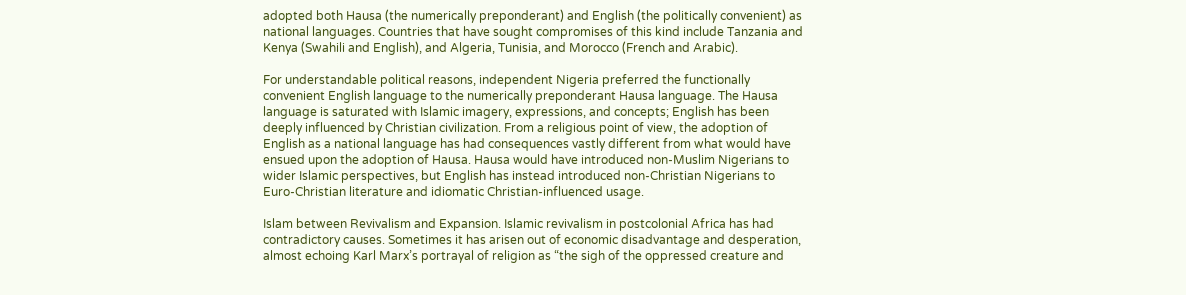adopted both Hausa (the numerically preponderant) and English (the politically convenient) as national languages. Countries that have sought compromises of this kind include Tanzania and Kenya (Swahili and English), and Algeria, Tunisia, and Morocco (French and Arabic).

For understandable political reasons, independent Nigeria preferred the functionally convenient English language to the numerically preponderant Hausa language. The Hausa language is saturated with Islamic imagery, expressions, and concepts; English has been deeply influenced by Christian civilization. From a religious point of view, the adoption of English as a national language has had consequences vastly different from what would have ensued upon the adoption of Hausa. Hausa would have introduced non-Muslim Nigerians to wider Islamic perspectives, but English has instead introduced non-Christian Nigerians to Euro-Christian literature and idiomatic Christian-influenced usage.

Islam between Revivalism and Expansion. Islamic revivalism in postcolonial Africa has had contradictory causes. Sometimes it has arisen out of economic disadvantage and desperation, almost echoing Karl Marx’s portrayal of religion as “the sigh of the oppressed creature and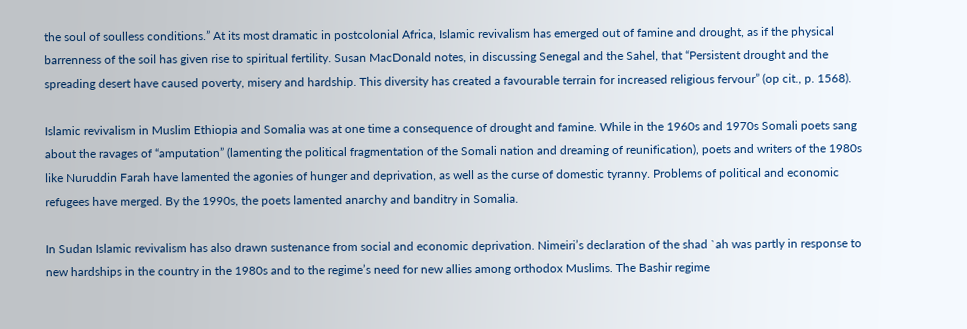the soul of soulless conditions.” At its most dramatic in postcolonial Africa, Islamic revivalism has emerged out of famine and drought, as if the physical barrenness of the soil has given rise to spiritual fertility. Susan MacDonald notes, in discussing Senegal and the Sahel, that “Persistent drought and the spreading desert have caused poverty, misery and hardship. This diversity has created a favourable terrain for increased religious fervour” (op cit., p. 1568).

Islamic revivalism in Muslim Ethiopia and Somalia was at one time a consequence of drought and famine. While in the 1960s and 1970s Somali poets sang about the ravages of “amputation” (lamenting the political fragmentation of the Somali nation and dreaming of reunification), poets and writers of the 1980s like Nuruddin Farah have lamented the agonies of hunger and deprivation, as well as the curse of domestic tyranny. Problems of political and economic refugees have merged. By the 1990s, the poets lamented anarchy and banditry in Somalia.

In Sudan Islamic revivalism has also drawn sustenance from social and economic deprivation. Nimeiri’s declaration of the shad `ah was partly in response to new hardships in the country in the 1980s and to the regime’s need for new allies among orthodox Muslims. The Bashir regime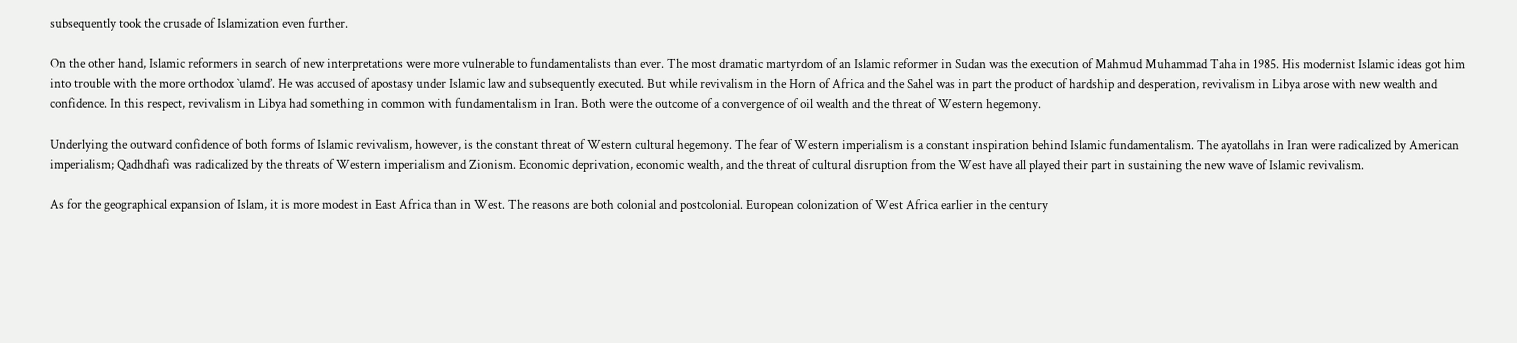subsequently took the crusade of Islamization even further.

On the other hand, Islamic reformers in search of new interpretations were more vulnerable to fundamentalists than ever. The most dramatic martyrdom of an Islamic reformer in Sudan was the execution of Mahmud Muhammad Taha in 1985. His modernist Islamic ideas got him into trouble with the more orthodox `ulamd’. He was accused of apostasy under Islamic law and subsequently executed. But while revivalism in the Horn of Africa and the Sahel was in part the product of hardship and desperation, revivalism in Libya arose with new wealth and confidence. In this respect, revivalism in Libya had something in common with fundamentalism in Iran. Both were the outcome of a convergence of oil wealth and the threat of Western hegemony.

Underlying the outward confidence of both forms of Islamic revivalism, however, is the constant threat of Western cultural hegemony. The fear of Western imperialism is a constant inspiration behind Islamic fundamentalism. The ayatollahs in Iran were radicalized by American imperialism; Qadhdhafi was radicalized by the threats of Western imperialism and Zionism. Economic deprivation, economic wealth, and the threat of cultural disruption from the West have all played their part in sustaining the new wave of Islamic revivalism.

As for the geographical expansion of Islam, it is more modest in East Africa than in West. The reasons are both colonial and postcolonial. European colonization of West Africa earlier in the century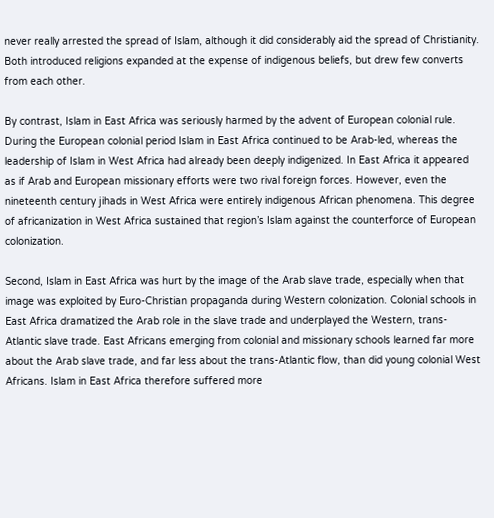never really arrested the spread of Islam, although it did considerably aid the spread of Christianity. Both introduced religions expanded at the expense of indigenous beliefs, but drew few converts from each other.

By contrast, Islam in East Africa was seriously harmed by the advent of European colonial rule. During the European colonial period Islam in East Africa continued to be Arab-led, whereas the leadership of Islam in West Africa had already been deeply indigenized. In East Africa it appeared as if Arab and European missionary efforts were two rival foreign forces. However, even the nineteenth century jihads in West Africa were entirely indigenous African phenomena. This degree of africanization in West Africa sustained that region’s Islam against the counterforce of European colonization.

Second, Islam in East Africa was hurt by the image of the Arab slave trade, especially when that image was exploited by Euro-Christian propaganda during Western colonization. Colonial schools in East Africa dramatized the Arab role in the slave trade and underplayed the Western, trans-Atlantic slave trade. East Africans emerging from colonial and missionary schools learned far more about the Arab slave trade, and far less about the trans-Atlantic flow, than did young colonial West Africans. Islam in East Africa therefore suffered more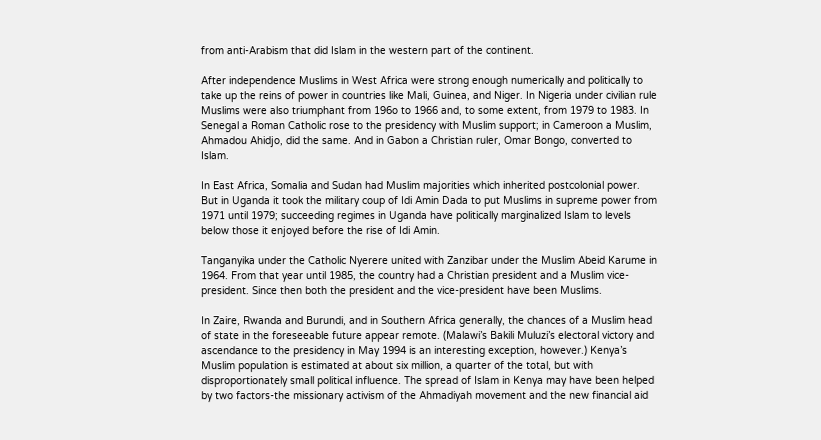from anti-Arabism that did Islam in the western part of the continent.

After independence Muslims in West Africa were strong enough numerically and politically to take up the reins of power in countries like Mali, Guinea, and Niger. In Nigeria under civilian rule Muslims were also triumphant from 196o to 1966 and, to some extent, from 1979 to 1983. In Senegal a Roman Catholic rose to the presidency with Muslim support; in Cameroon a Muslim, Ahmadou Ahidjo, did the same. And in Gabon a Christian ruler, Omar Bongo, converted to Islam.

In East Africa, Somalia and Sudan had Muslim majorities which inherited postcolonial power. But in Uganda it took the military coup of Idi Amin Dada to put Muslims in supreme power from 1971 until 1979; succeeding regimes in Uganda have politically marginalized Islam to levels below those it enjoyed before the rise of Idi Amin.

Tanganyika under the Catholic Nyerere united with Zanzibar under the Muslim Abeid Karume in 1964. From that year until 1985, the country had a Christian president and a Muslim vice-president. Since then both the president and the vice-president have been Muslims.

In Zaire, Rwanda and Burundi, and in Southern Africa generally, the chances of a Muslim head of state in the foreseeable future appear remote. (Malawi’s Bakili Muluzi’s electoral victory and ascendance to the presidency in May 1994 is an interesting exception, however.) Kenya’s Muslim population is estimated at about six million, a quarter of the total, but with disproportionately small political influence. The spread of Islam in Kenya may have been helped by two factors-the missionary activism of the Ahmadiyah movement and the new financial aid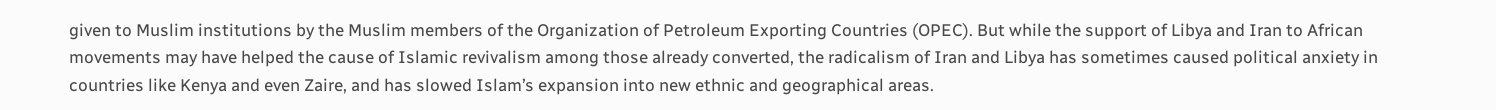given to Muslim institutions by the Muslim members of the Organization of Petroleum Exporting Countries (OPEC). But while the support of Libya and Iran to African movements may have helped the cause of Islamic revivalism among those already converted, the radicalism of Iran and Libya has sometimes caused political anxiety in countries like Kenya and even Zaire, and has slowed Islam’s expansion into new ethnic and geographical areas.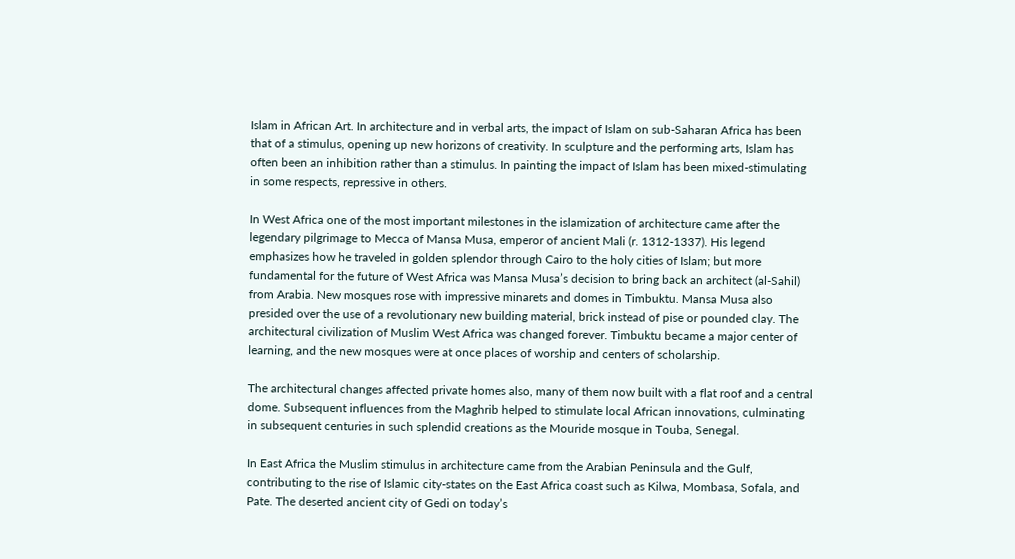Islam in African Art. In architecture and in verbal arts, the impact of Islam on sub-Saharan Africa has been that of a stimulus, opening up new horizons of creativity. In sculpture and the performing arts, Islam has often been an inhibition rather than a stimulus. In painting the impact of Islam has been mixed-stimulating in some respects, repressive in others.

In West Africa one of the most important milestones in the islamization of architecture came after the legendary pilgrimage to Mecca of Mansa Musa, emperor of ancient Mali (r. 1312-1337). His legend emphasizes how he traveled in golden splendor through Cairo to the holy cities of Islam; but more fundamental for the future of West Africa was Mansa Musa’s decision to bring back an architect (al-Sahil) from Arabia. New mosques rose with impressive minarets and domes in Timbuktu. Mansa Musa also presided over the use of a revolutionary new building material, brick instead of pise or pounded clay. The architectural civilization of Muslim West Africa was changed forever. Timbuktu became a major center of learning, and the new mosques were at once places of worship and centers of scholarship.

The architectural changes affected private homes also, many of them now built with a flat roof and a central dome. Subsequent influences from the Maghrib helped to stimulate local African innovations, culminating in subsequent centuries in such splendid creations as the Mouride mosque in Touba, Senegal.

In East Africa the Muslim stimulus in architecture came from the Arabian Peninsula and the Gulf, contributing to the rise of Islamic city-states on the East Africa coast such as Kilwa, Mombasa, Sofala, and Pate. The deserted ancient city of Gedi on today’s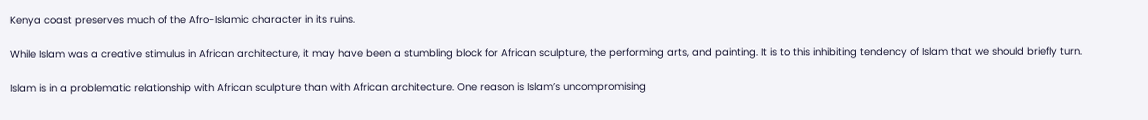Kenya coast preserves much of the Afro-Islamic character in its ruins.

While Islam was a creative stimulus in African architecture, it may have been a stumbling block for African sculpture, the performing arts, and painting. It is to this inhibiting tendency of Islam that we should briefly turn.

Islam is in a problematic relationship with African sculpture than with African architecture. One reason is Islam’s uncompromising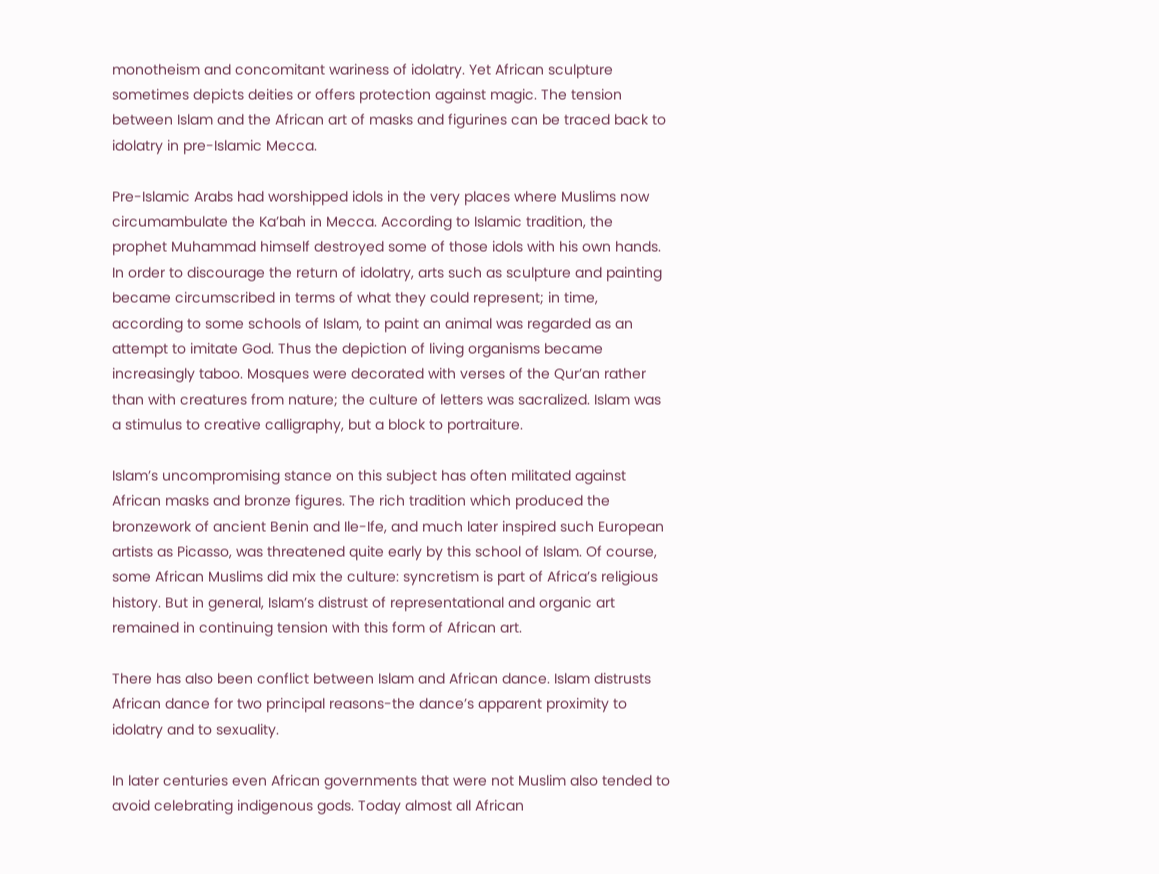monotheism and concomitant wariness of idolatry. Yet African sculpture sometimes depicts deities or offers protection against magic. The tension between Islam and the African art of masks and figurines can be traced back to idolatry in pre-Islamic Mecca.

Pre-Islamic Arabs had worshipped idols in the very places where Muslims now circumambulate the Ka’bah in Mecca. According to Islamic tradition, the prophet Muhammad himself destroyed some of those idols with his own hands. In order to discourage the return of idolatry, arts such as sculpture and painting became circumscribed in terms of what they could represent; in time, according to some schools of Islam, to paint an animal was regarded as an attempt to imitate God. Thus the depiction of living organisms became increasingly taboo. Mosques were decorated with verses of the Qur’an rather than with creatures from nature; the culture of letters was sacralized. Islam was a stimulus to creative calligraphy, but a block to portraiture.

Islam’s uncompromising stance on this subject has often militated against African masks and bronze figures. The rich tradition which produced the bronzework of ancient Benin and Ile-Ife, and much later inspired such European artists as Picasso, was threatened quite early by this school of Islam. Of course, some African Muslims did mix the culture: syncretism is part of Africa’s religious history. But in general, Islam’s distrust of representational and organic art remained in continuing tension with this form of African art.

There has also been conflict between Islam and African dance. Islam distrusts African dance for two principal reasons-the dance’s apparent proximity to idolatry and to sexuality.

In later centuries even African governments that were not Muslim also tended to avoid celebrating indigenous gods. Today almost all African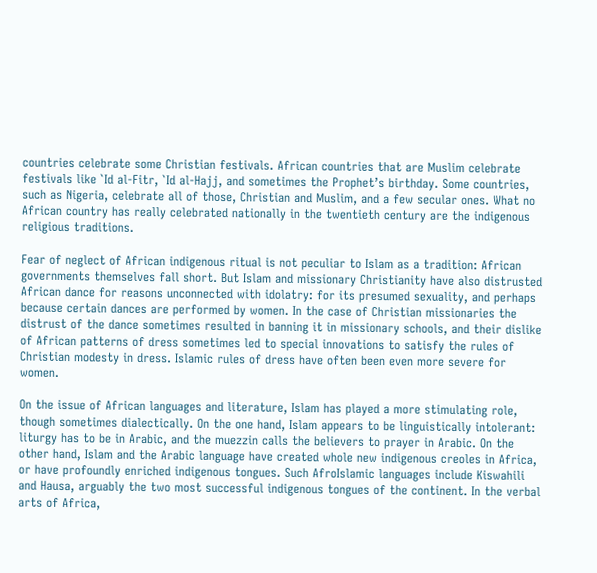countries celebrate some Christian festivals. African countries that are Muslim celebrate festivals like `Id al-Fitr, `Id al-Hajj, and sometimes the Prophet’s birthday. Some countries, such as Nigeria, celebrate all of those, Christian and Muslim, and a few secular ones. What no African country has really celebrated nationally in the twentieth century are the indigenous religious traditions.

Fear of neglect of African indigenous ritual is not peculiar to Islam as a tradition: African governments themselves fall short. But Islam and missionary Christianity have also distrusted African dance for reasons unconnected with idolatry: for its presumed sexuality, and perhaps because certain dances are performed by women. In the case of Christian missionaries the distrust of the dance sometimes resulted in banning it in missionary schools, and their dislike of African patterns of dress sometimes led to special innovations to satisfy the rules of Christian modesty in dress. Islamic rules of dress have often been even more severe for women.

On the issue of African languages and literature, Islam has played a more stimulating role, though sometimes dialectically. On the one hand, Islam appears to be linguistically intolerant: liturgy has to be in Arabic, and the muezzin calls the believers to prayer in Arabic. On the other hand, Islam and the Arabic language have created whole new indigenous creoles in Africa, or have profoundly enriched indigenous tongues. Such AfroIslamic languages include Kiswahili and Hausa, arguably the two most successful indigenous tongues of the continent. In the verbal arts of Africa,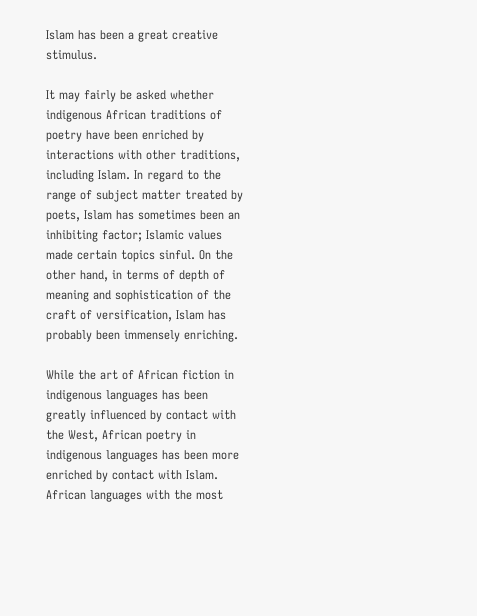Islam has been a great creative stimulus.

It may fairly be asked whether indigenous African traditions of poetry have been enriched by interactions with other traditions, including Islam. In regard to the range of subject matter treated by poets, Islam has sometimes been an inhibiting factor; Islamic values made certain topics sinful. On the other hand, in terms of depth of meaning and sophistication of the craft of versification, Islam has probably been immensely enriching.

While the art of African fiction in indigenous languages has been greatly influenced by contact with the West, African poetry in indigenous languages has been more enriched by contact with Islam. African languages with the most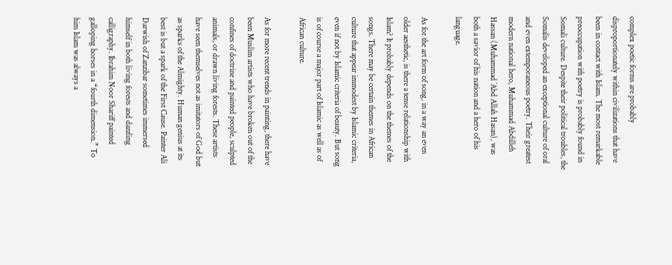complex poetic forms are probably disproportionately within civilizations that have been in contact with Islam. The most remarkable preoccupation with poetry is probably found in Somali culture. Despite their political troubles, the Somalis developed an exceptional culture of oral and even extemporaneous poetry. Their greatest modern national hero, Muhammad Abdilleh Hassan (Muhammad `Abd Allah Hasan), was both a savior of his nation and a hero of his language.

As for the art form of song, in a way an even older aesthetic, is there a tense relationship with Islam? It probably depends on the themes of the songs. There may be certain themes in African culture that appear immodest by Islamic criteria, even if not by Islamic criteria of beauty. But song is of course a major part of Islamic as well as of African culture.

As for more recent trends in painting, there have been Muslim artists who have broken out of the confines of doctrine and painted people, sculpted animals, or drawn living forests. These artists have seen themselves not as imitators of God but as sparks of the Almighty. Human genius at its best is but a spark of the First Cause. Painter Ali Darwish of Zanzibar sometimes immersed himself in both living forests and dazzling calligraphy. Ibrahim Noor Shariff painted galloping horses in a “fourth dimension.” To him Islam was always a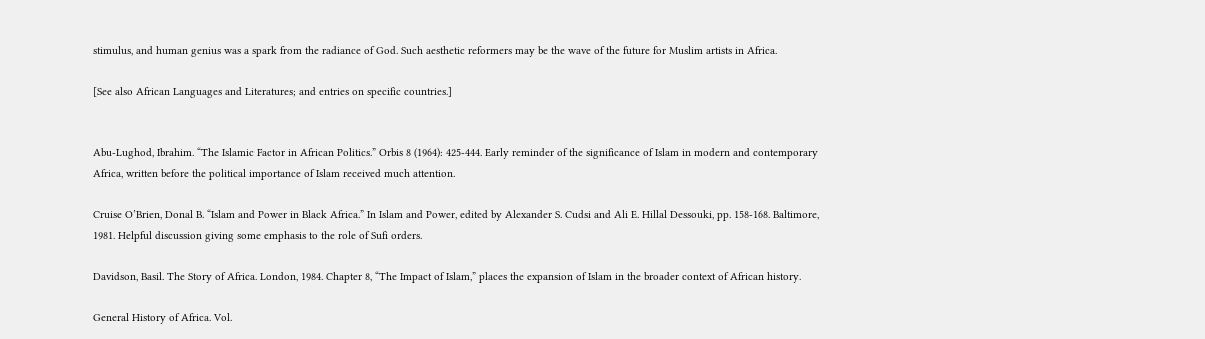stimulus, and human genius was a spark from the radiance of God. Such aesthetic reformers may be the wave of the future for Muslim artists in Africa.

[See also African Languages and Literatures; and entries on specific countries.]


Abu-Lughod, Ibrahim. “The Islamic Factor in African Politics.” Orbis 8 (1964): 425-444. Early reminder of the significance of Islam in modern and contemporary Africa, written before the political importance of Islam received much attention.

Cruise O’Brien, Donal B. “Islam and Power in Black Africa.” In Islam and Power, edited by Alexander S. Cudsi and Ali E. Hillal Dessouki, pp. 158-168. Baltimore, 1981. Helpful discussion giving some emphasis to the role of Sufi orders.

Davidson, Basil. The Story of Africa. London, 1984. Chapter 8, “The Impact of Islam,” places the expansion of Islam in the broader context of African history.

General History of Africa. Vol.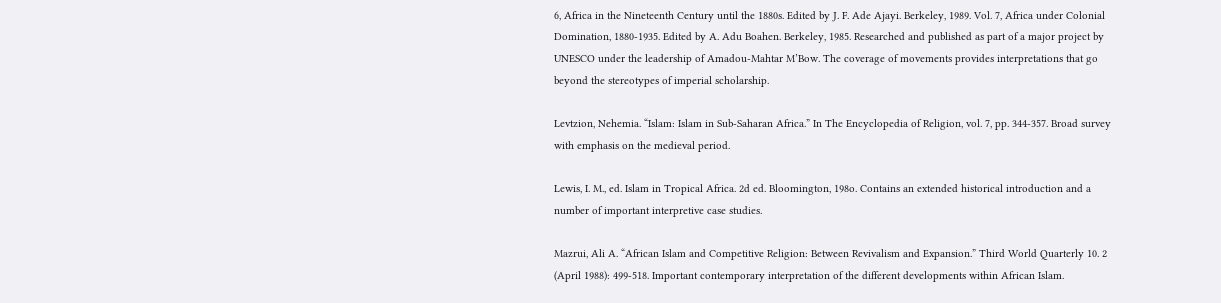6, Africa in the Nineteenth Century until the 1880s. Edited by J. F. Ade Ajayi. Berkeley, 1989. Vol. 7, Africa under Colonial Domination, 1880-1935. Edited by A. Adu Boahen. Berkeley, 1985. Researched and published as part of a major project by UNESCO under the leadership of Amadou-Mahtar M’Bow. The coverage of movements provides interpretations that go beyond the stereotypes of imperial scholarship.

Levtzion, Nehemia. “Islam: Islam in Sub-Saharan Africa.” In The Encyclopedia of Religion, vol. 7, pp. 344-357. Broad survey with emphasis on the medieval period.

Lewis, I. M., ed. Islam in Tropical Africa. 2d ed. Bloomington, 198o. Contains an extended historical introduction and a number of important interpretive case studies.

Mazrui, Ali A. “African Islam and Competitive Religion: Between Revivalism and Expansion.” Third World Quarterly 10. 2 (April 1988): 499-518. Important contemporary interpretation of the different developments within African Islam.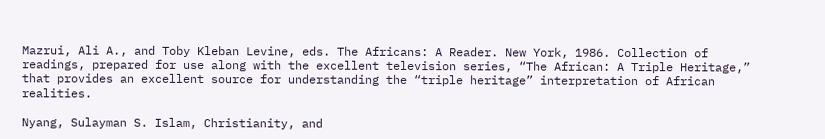Mazrui, Ali A., and Toby Kleban Levine, eds. The Africans: A Reader. New York, 1986. Collection of readings, prepared for use along with the excellent television series, “The African: A Triple Heritage,” that provides an excellent source for understanding the “triple heritage” interpretation of African realities.

Nyang, Sulayman S. Islam, Christianity, and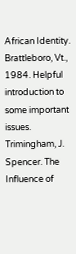African Identity. Brattleboro, Vt., 1984. Helpful introduction to some important issues. Trimingham, J. Spencer. The Influence of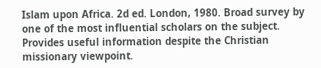Islam upon Africa. 2d ed. London, 1980. Broad survey by one of the most influential scholars on the subject. Provides useful information despite the Christian missionary viewpoint.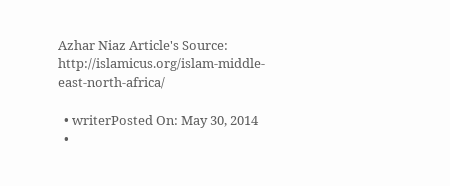Azhar Niaz Article's Source: http://islamicus.org/islam-middle-east-north-africa/

  • writerPosted On: May 30, 2014
  •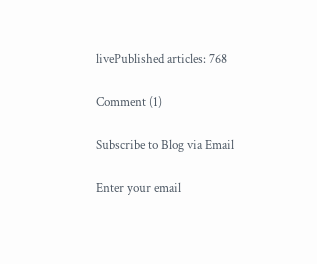livePublished articles: 768

Comment (1)

Subscribe to Blog via Email

Enter your email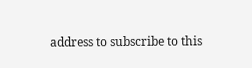address to subscribe to this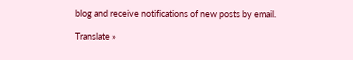blog and receive notifications of new posts by email.

Translate »